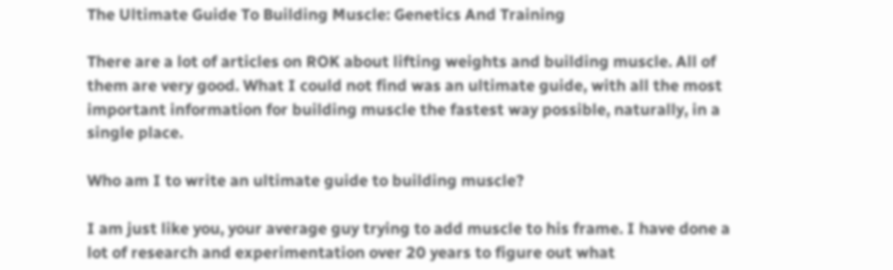The Ultimate Guide To Building Muscle: Genetics And Training

There are a lot of articles on ROK about lifting weights and building muscle. All of them are very good. What I could not find was an ultimate guide, with all the most important information for building muscle the fastest way possible, naturally, in a single place.

Who am I to write an ultimate guide to building muscle?

I am just like you, your average guy trying to add muscle to his frame. I have done a lot of research and experimentation over 20 years to figure out what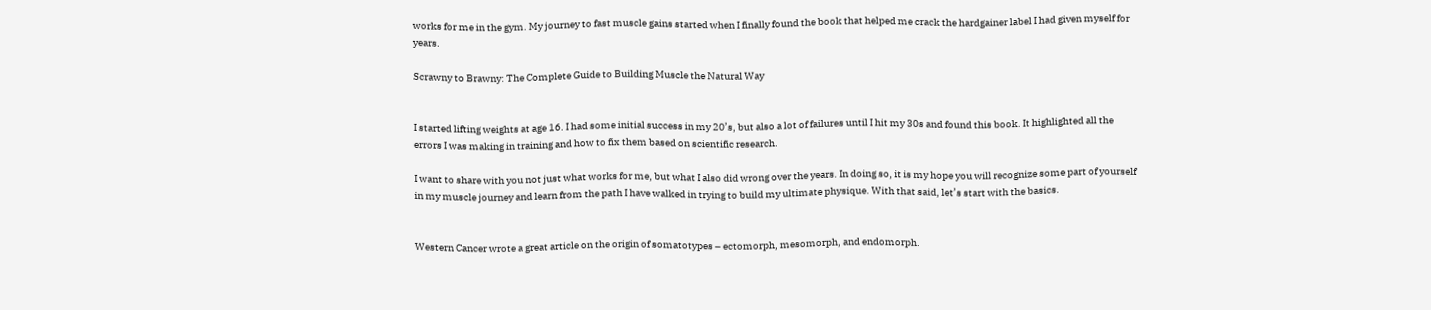works for me in the gym. My journey to fast muscle gains started when I finally found the book that helped me crack the hardgainer label I had given myself for years.

Scrawny to Brawny: The Complete Guide to Building Muscle the Natural Way


I started lifting weights at age 16. I had some initial success in my 20’s, but also a lot of failures until I hit my 30s and found this book. It highlighted all the errors I was making in training and how to fix them based on scientific research.

I want to share with you not just what works for me, but what I also did wrong over the years. In doing so, it is my hope you will recognize some part of yourself in my muscle journey and learn from the path I have walked in trying to build my ultimate physique. With that said, let’s start with the basics.


Western Cancer wrote a great article on the origin of somatotypes – ectomorph, mesomorph, and endomorph.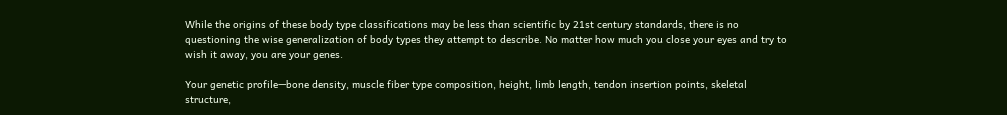While the origins of these body type classifications may be less than scientific by 21st century standards, there is no questioning the wise generalization of body types they attempt to describe. No matter how much you close your eyes and try to wish it away, you are your genes.

Your genetic profile—bone density, muscle fiber type composition, height, limb length, tendon insertion points, skeletal structure,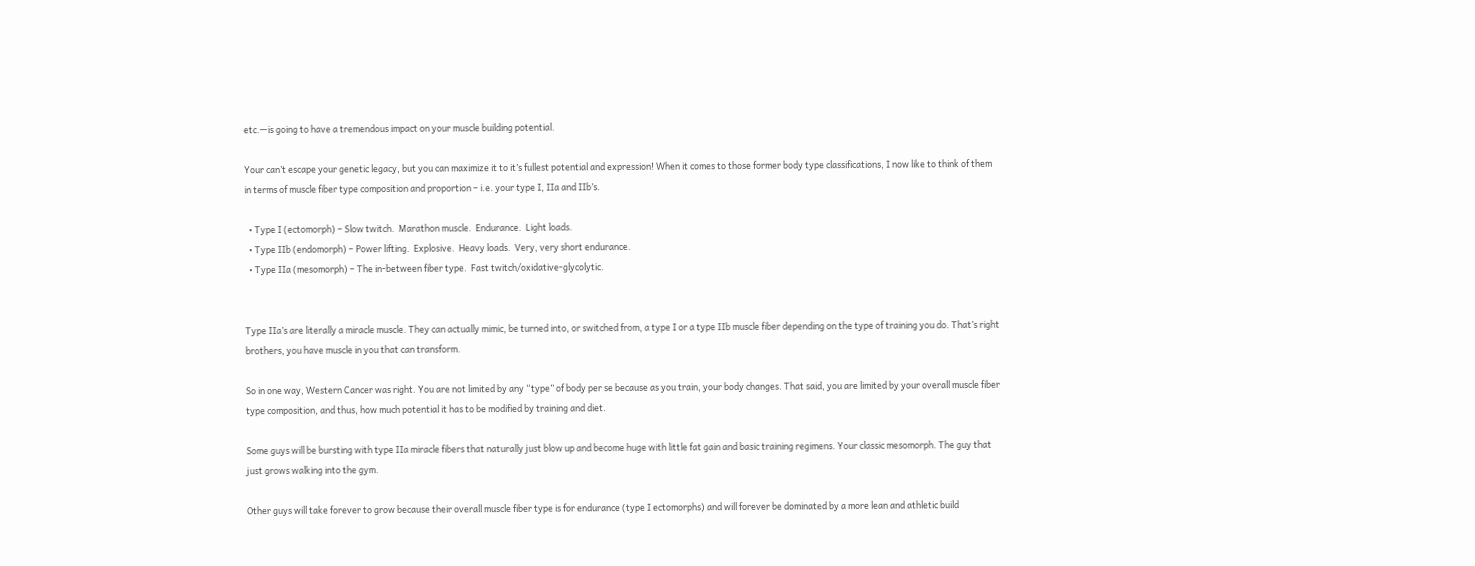etc.—is going to have a tremendous impact on your muscle building potential.

Your can’t escape your genetic legacy, but you can maximize it to it’s fullest potential and expression! When it comes to those former body type classifications, I now like to think of them in terms of muscle fiber type composition and proportion – i.e. your type I, IIa and IIb’s.

  • Type I (ectomorph) – Slow twitch.  Marathon muscle.  Endurance.  Light loads.
  • Type IIb (endomorph) – Power lifting.  Explosive.  Heavy loads.  Very, very short endurance.
  • Type IIa (mesomorph) – The in-between fiber type.  Fast twitch/oxidative-glycolytic.


Type IIa’s are literally a miracle muscle. They can actually mimic, be turned into, or switched from, a type I or a type IIb muscle fiber depending on the type of training you do. That’s right brothers, you have muscle in you that can transform.

So in one way, Western Cancer was right. You are not limited by any “type” of body per se because as you train, your body changes. That said, you are limited by your overall muscle fiber type composition, and thus, how much potential it has to be modified by training and diet.

Some guys will be bursting with type IIa miracle fibers that naturally just blow up and become huge with little fat gain and basic training regimens. Your classic mesomorph. The guy that just grows walking into the gym.

Other guys will take forever to grow because their overall muscle fiber type is for endurance (type I ectomorphs) and will forever be dominated by a more lean and athletic build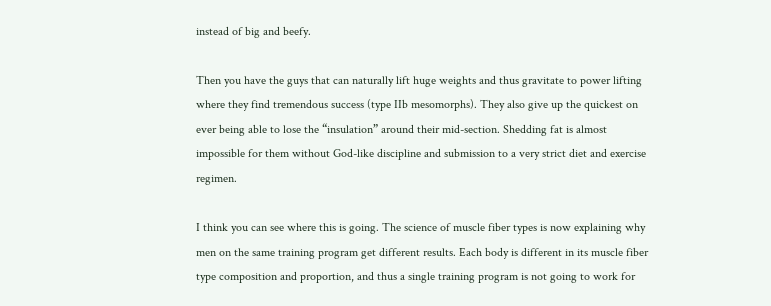instead of big and beefy.

Then you have the guys that can naturally lift huge weights and thus gravitate to power lifting where they find tremendous success (type IIb mesomorphs). They also give up the quickest on ever being able to lose the “insulation” around their mid-section. Shedding fat is almost impossible for them without God-like discipline and submission to a very strict diet and exercise regimen.

I think you can see where this is going. The science of muscle fiber types is now explaining why men on the same training program get different results. Each body is different in its muscle fiber type composition and proportion, and thus a single training program is not going to work for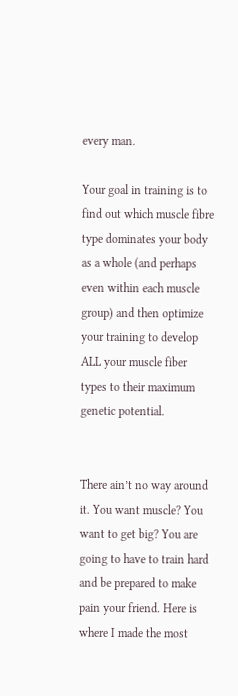every man.

Your goal in training is to find out which muscle fibre type dominates your body as a whole (and perhaps even within each muscle group) and then optimize your training to develop ALL your muscle fiber types to their maximum genetic potential.


There ain’t no way around it. You want muscle? You want to get big? You are going to have to train hard and be prepared to make pain your friend. Here is where I made the most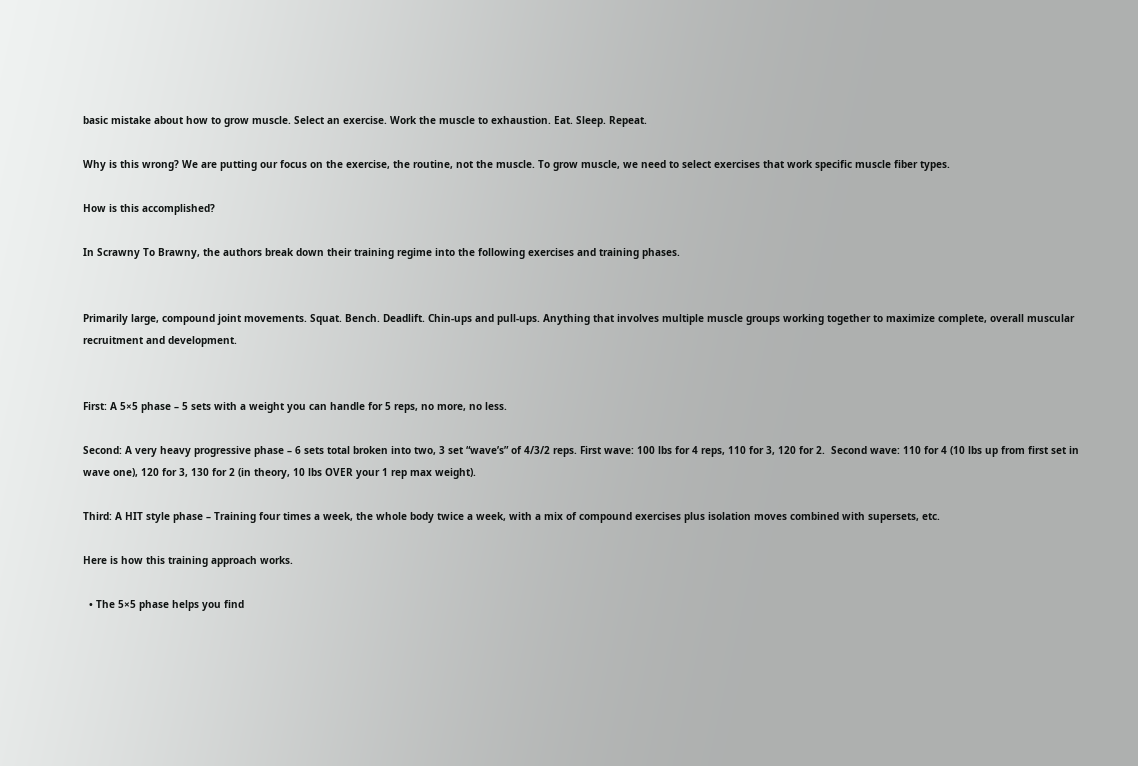basic mistake about how to grow muscle. Select an exercise. Work the muscle to exhaustion. Eat. Sleep. Repeat.

Why is this wrong? We are putting our focus on the exercise, the routine, not the muscle. To grow muscle, we need to select exercises that work specific muscle fiber types.

How is this accomplished?

In Scrawny To Brawny, the authors break down their training regime into the following exercises and training phases.


Primarily large, compound joint movements. Squat. Bench. Deadlift. Chin-ups and pull-ups. Anything that involves multiple muscle groups working together to maximize complete, overall muscular recruitment and development.


First: A 5×5 phase – 5 sets with a weight you can handle for 5 reps, no more, no less.

Second: A very heavy progressive phase – 6 sets total broken into two, 3 set “wave’s” of 4/3/2 reps. First wave: 100 lbs for 4 reps, 110 for 3, 120 for 2.  Second wave: 110 for 4 (10 lbs up from first set in wave one), 120 for 3, 130 for 2 (in theory, 10 lbs OVER your 1 rep max weight).

Third: A HIT style phase – Training four times a week, the whole body twice a week, with a mix of compound exercises plus isolation moves combined with supersets, etc.

Here is how this training approach works.

  • The 5×5 phase helps you find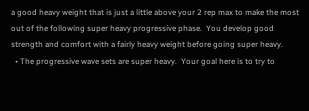a good heavy weight that is just a little above your 2 rep max to make the most out of the following super heavy progressive phase.  You develop good strength and comfort with a fairly heavy weight before going super heavy.
  • The progressive wave sets are super heavy.  Your goal here is to try to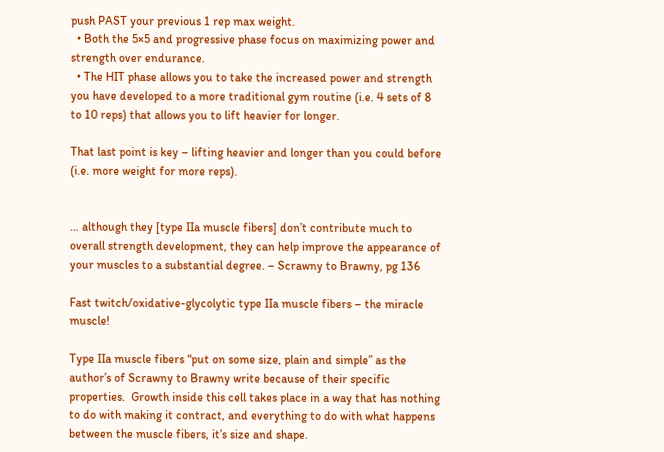push PAST your previous 1 rep max weight.
  • Both the 5×5 and progressive phase focus on maximizing power and strength over endurance.
  • The HIT phase allows you to take the increased power and strength you have developed to a more traditional gym routine (i.e. 4 sets of 8 to 10 reps) that allows you to lift heavier for longer.

That last point is key – lifting heavier and longer than you could before (i.e. more weight for more reps).


… although they [type IIa muscle fibers] don’t contribute much to overall strength development, they can help improve the appearance of your muscles to a substantial degree. – Scrawny to Brawny, pg 136

Fast twitch/oxidative-glycolytic type IIa muscle fibers – the miracle muscle!

Type IIa muscle fibers “put on some size, plain and simple” as the author’s of Scrawny to Brawny write because of their specific properties.  Growth inside this cell takes place in a way that has nothing to do with making it contract, and everything to do with what happens between the muscle fibers, it’s size and shape.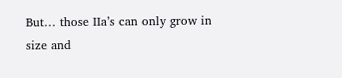But… those IIa’s can only grow in size and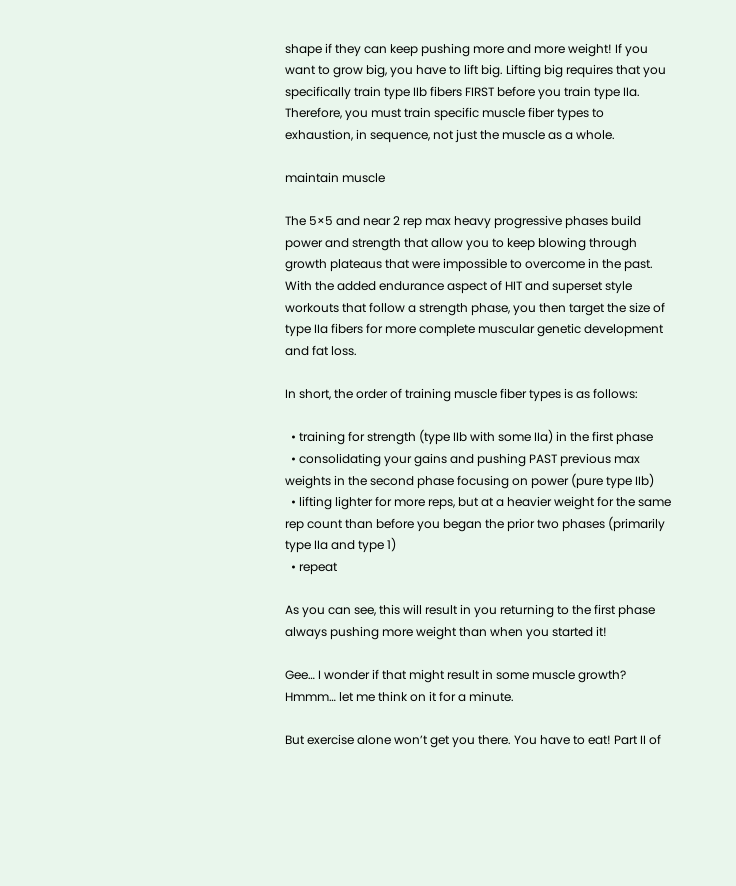shape if they can keep pushing more and more weight! If you want to grow big, you have to lift big. Lifting big requires that you specifically train type IIb fibers FIRST before you train type IIa. Therefore, you must train specific muscle fiber types to exhaustion, in sequence, not just the muscle as a whole.

maintain muscle

The 5×5 and near 2 rep max heavy progressive phases build power and strength that allow you to keep blowing through growth plateaus that were impossible to overcome in the past.  With the added endurance aspect of HIT and superset style workouts that follow a strength phase, you then target the size of type IIa fibers for more complete muscular genetic development and fat loss.

In short, the order of training muscle fiber types is as follows:

  • training for strength (type IIb with some IIa) in the first phase
  • consolidating your gains and pushing PAST previous max weights in the second phase focusing on power (pure type IIb)
  • lifting lighter for more reps, but at a heavier weight for the same rep count than before you began the prior two phases (primarily type IIa and type 1)
  • repeat

As you can see, this will result in you returning to the first phase always pushing more weight than when you started it!

Gee… I wonder if that might result in some muscle growth? Hmmm… let me think on it for a minute.

But exercise alone won’t get you there. You have to eat! Part II of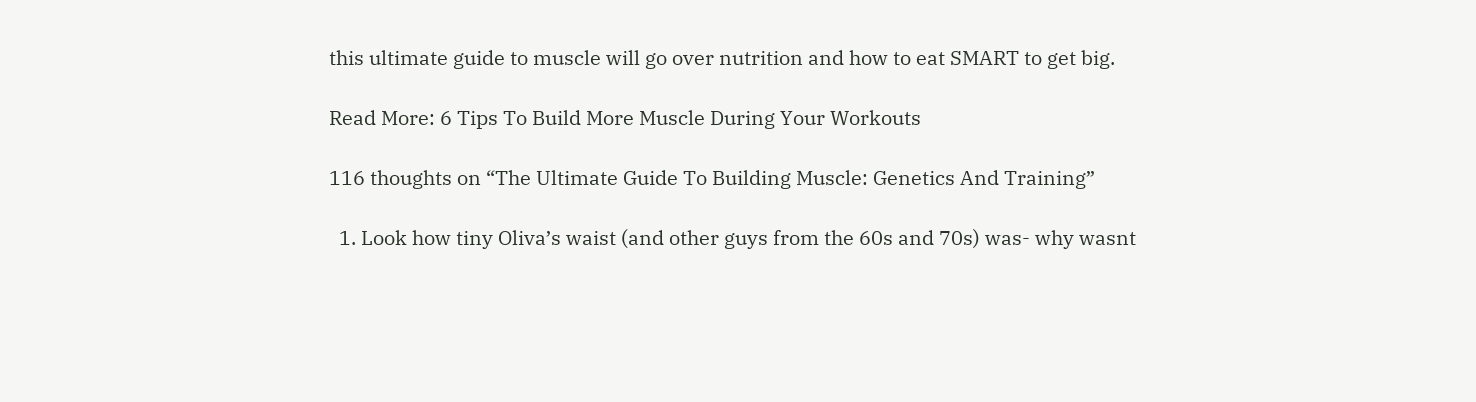this ultimate guide to muscle will go over nutrition and how to eat SMART to get big.

Read More: 6 Tips To Build More Muscle During Your Workouts

116 thoughts on “The Ultimate Guide To Building Muscle: Genetics And Training”

  1. Look how tiny Oliva’s waist (and other guys from the 60s and 70s) was- why wasnt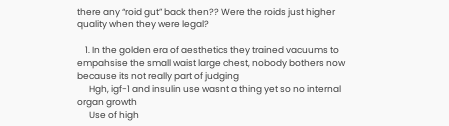there any “roid gut” back then?? Were the roids just higher quality when they were legal?

    1. In the golden era of aesthetics they trained vacuums to empahsise the small waist large chest, nobody bothers now because its not really part of judging
      Hgh, igf-1 and insulin use wasnt a thing yet so no internal organ growth
      Use of high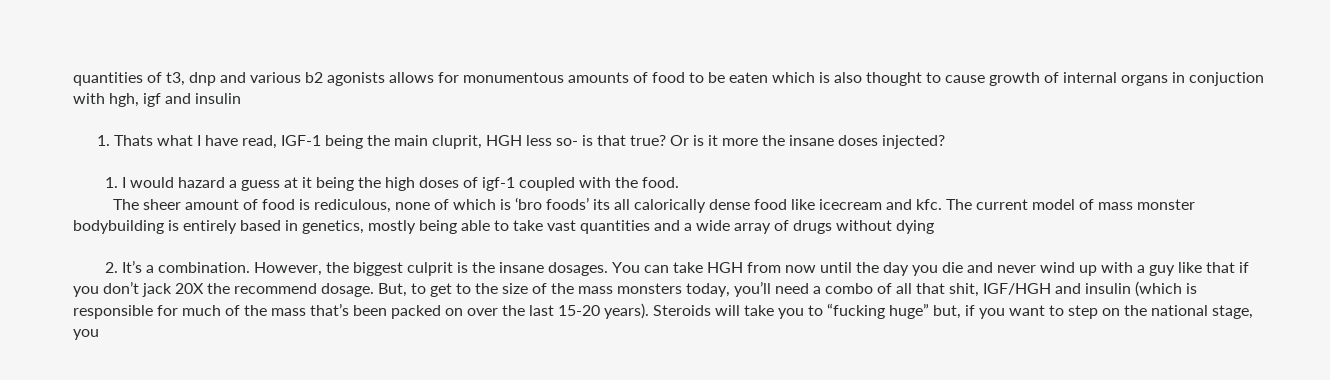quantities of t3, dnp and various b2 agonists allows for monumentous amounts of food to be eaten which is also thought to cause growth of internal organs in conjuction with hgh, igf and insulin

      1. Thats what I have read, IGF-1 being the main cluprit, HGH less so- is that true? Or is it more the insane doses injected?

        1. I would hazard a guess at it being the high doses of igf-1 coupled with the food.
          The sheer amount of food is rediculous, none of which is ‘bro foods’ its all calorically dense food like icecream and kfc. The current model of mass monster bodybuilding is entirely based in genetics, mostly being able to take vast quantities and a wide array of drugs without dying

        2. It’s a combination. However, the biggest culprit is the insane dosages. You can take HGH from now until the day you die and never wind up with a guy like that if you don’t jack 20X the recommend dosage. But, to get to the size of the mass monsters today, you’ll need a combo of all that shit, IGF/HGH and insulin (which is responsible for much of the mass that’s been packed on over the last 15-20 years). Steroids will take you to “fucking huge” but, if you want to step on the national stage, you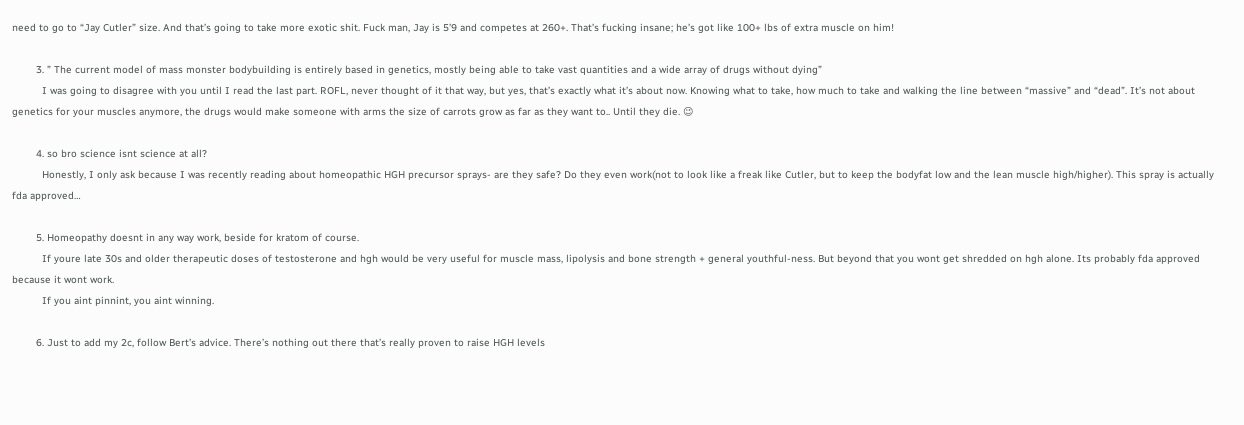need to go to “Jay Cutler” size. And that’s going to take more exotic shit. Fuck man, Jay is 5’9 and competes at 260+. That’s fucking insane; he’s got like 100+ lbs of extra muscle on him!

        3. ” The current model of mass monster bodybuilding is entirely based in genetics, mostly being able to take vast quantities and a wide array of drugs without dying”
          I was going to disagree with you until I read the last part. ROFL, never thought of it that way, but yes, that’s exactly what it’s about now. Knowing what to take, how much to take and walking the line between “massive” and “dead”. It’s not about genetics for your muscles anymore, the drugs would make someone with arms the size of carrots grow as far as they want to.. Until they die. 😉

        4. so bro science isnt science at all?
          Honestly, I only ask because I was recently reading about homeopathic HGH precursor sprays- are they safe? Do they even work(not to look like a freak like Cutler, but to keep the bodyfat low and the lean muscle high/higher). This spray is actually fda approved…

        5. Homeopathy doesnt in any way work, beside for kratom of course.
          If youre late 30s and older therapeutic doses of testosterone and hgh would be very useful for muscle mass, lipolysis and bone strength + general youthful-ness. But beyond that you wont get shredded on hgh alone. Its probably fda approved because it wont work.
          If you aint pinnint, you aint winning.

        6. Just to add my 2c, follow Bert’s advice. There’s nothing out there that’s really proven to raise HGH levels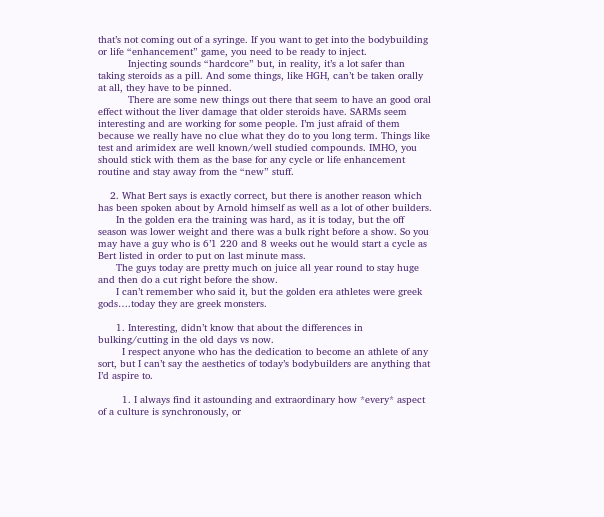that’s not coming out of a syringe. If you want to get into the bodybuilding or life “enhancement” game, you need to be ready to inject.
          Injecting sounds “hardcore” but, in reality, it’s a lot safer than taking steroids as a pill. And some things, like HGH, can’t be taken orally at all, they have to be pinned.
          There are some new things out there that seem to have an good oral effect without the liver damage that older steroids have. SARMs seem interesting and are working for some people. I’m just afraid of them because we really have no clue what they do to you long term. Things like test and arimidex are well known/well studied compounds. IMHO, you should stick with them as the base for any cycle or life enhancement routine and stay away from the “new” stuff.

    2. What Bert says is exactly correct, but there is another reason which has been spoken about by Arnold himself as well as a lot of other builders.
      In the golden era the training was hard, as it is today, but the off season was lower weight and there was a bulk right before a show. So you may have a guy who is 6’1 220 and 8 weeks out he would start a cycle as Bert listed in order to put on last minute mass.
      The guys today are pretty much on juice all year round to stay huge and then do a cut right before the show.
      I can’t remember who said it, but the golden era athletes were greek gods….today they are greek monsters.

      1. Interesting, didn’t know that about the differences in bulking/cutting in the old days vs now.
        I respect anyone who has the dedication to become an athlete of any sort, but I can’t say the aesthetics of today’s bodybuilders are anything that I’d aspire to.

        1. I always find it astounding and extraordinary how *every* aspect of a culture is synchronously, or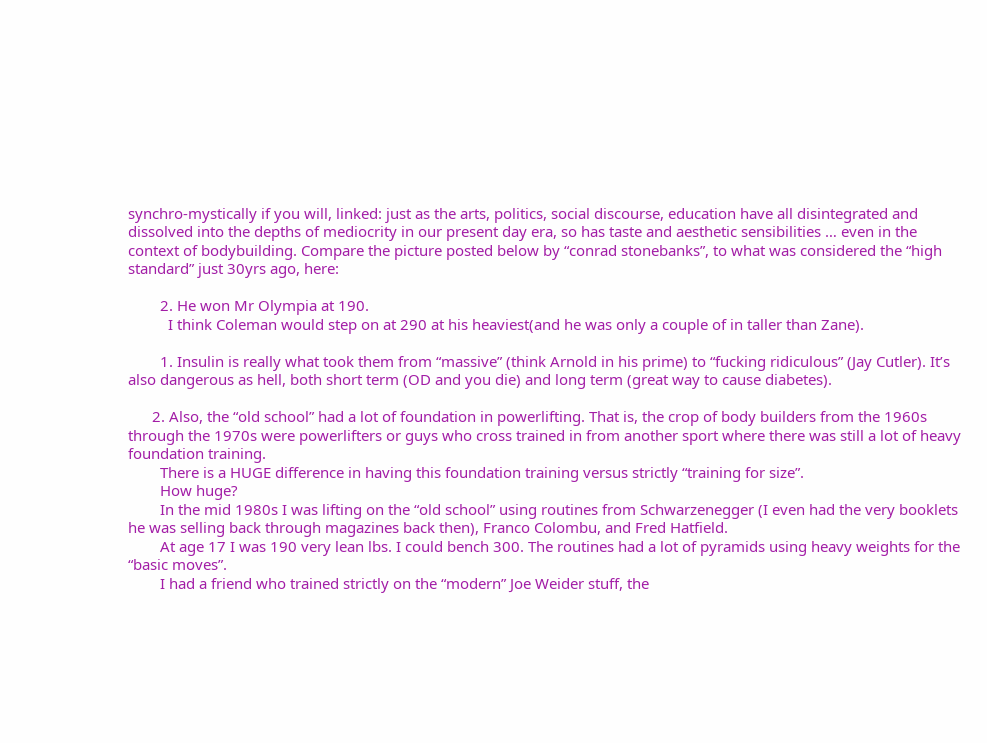synchro-mystically if you will, linked: just as the arts, politics, social discourse, education have all disintegrated and dissolved into the depths of mediocrity in our present day era, so has taste and aesthetic sensibilities … even in the context of bodybuilding. Compare the picture posted below by “conrad stonebanks”, to what was considered the “high standard” just 30yrs ago, here:

        2. He won Mr Olympia at 190.
          I think Coleman would step on at 290 at his heaviest(and he was only a couple of in taller than Zane).

        1. Insulin is really what took them from “massive” (think Arnold in his prime) to “fucking ridiculous” (Jay Cutler). It’s also dangerous as hell, both short term (OD and you die) and long term (great way to cause diabetes).

      2. Also, the “old school” had a lot of foundation in powerlifting. That is, the crop of body builders from the 1960s through the 1970s were powerlifters or guys who cross trained in from another sport where there was still a lot of heavy foundation training.
        There is a HUGE difference in having this foundation training versus strictly “training for size”.
        How huge?
        In the mid 1980s I was lifting on the “old school” using routines from Schwarzenegger (I even had the very booklets he was selling back through magazines back then), Franco Colombu, and Fred Hatfield.
        At age 17 I was 190 very lean lbs. I could bench 300. The routines had a lot of pyramids using heavy weights for the “basic moves”.
        I had a friend who trained strictly on the “modern” Joe Weider stuff, the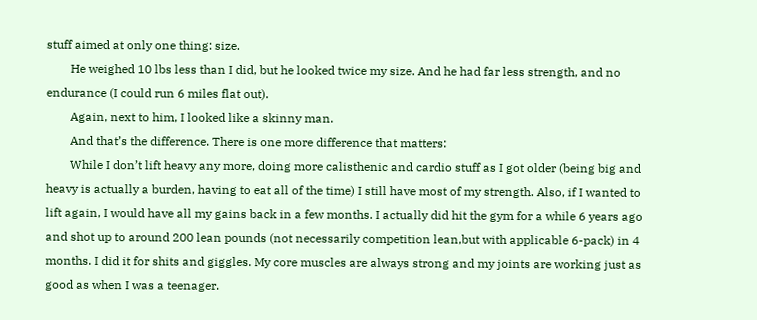stuff aimed at only one thing: size.
        He weighed 10 lbs less than I did, but he looked twice my size. And he had far less strength, and no endurance (I could run 6 miles flat out).
        Again, next to him, I looked like a skinny man.
        And that’s the difference. There is one more difference that matters:
        While I don’t lift heavy any more, doing more calisthenic and cardio stuff as I got older (being big and heavy is actually a burden, having to eat all of the time) I still have most of my strength. Also, if I wanted to lift again, I would have all my gains back in a few months. I actually did hit the gym for a while 6 years ago and shot up to around 200 lean pounds (not necessarily competition lean,but with applicable 6-pack) in 4 months. I did it for shits and giggles. My core muscles are always strong and my joints are working just as good as when I was a teenager.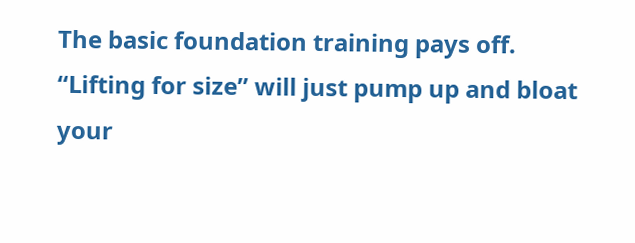The basic foundation training pays off. “Lifting for size” will just pump up and bloat your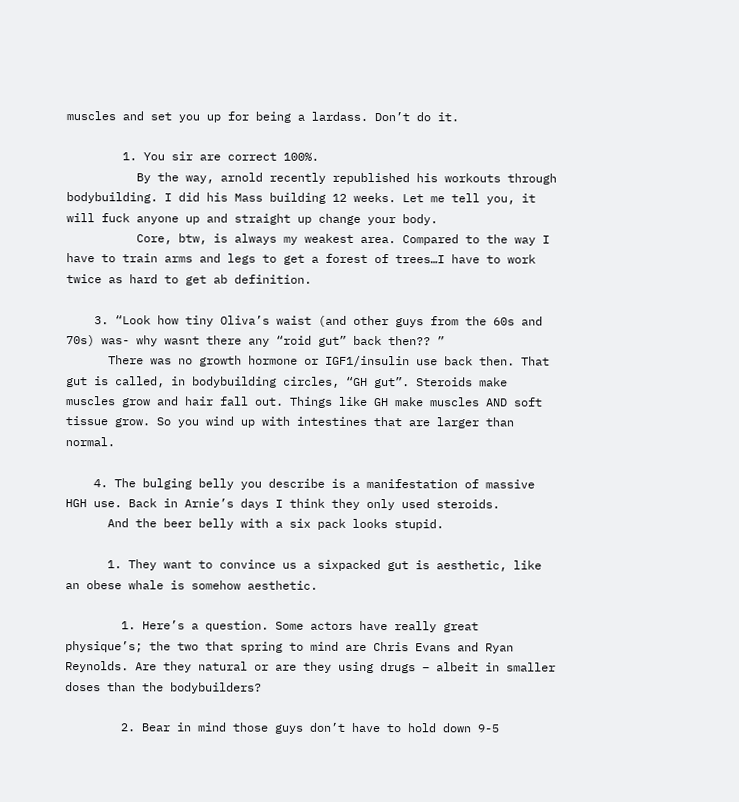muscles and set you up for being a lardass. Don’t do it.

        1. You sir are correct 100%.
          By the way, arnold recently republished his workouts through bodybuilding. I did his Mass building 12 weeks. Let me tell you, it will fuck anyone up and straight up change your body.
          Core, btw, is always my weakest area. Compared to the way I have to train arms and legs to get a forest of trees…I have to work twice as hard to get ab definition.

    3. “Look how tiny Oliva’s waist (and other guys from the 60s and 70s) was- why wasnt there any “roid gut” back then?? ”
      There was no growth hormone or IGF1/insulin use back then. That gut is called, in bodybuilding circles, “GH gut”. Steroids make muscles grow and hair fall out. Things like GH make muscles AND soft tissue grow. So you wind up with intestines that are larger than normal.

    4. The bulging belly you describe is a manifestation of massive HGH use. Back in Arnie’s days I think they only used steroids.
      And the beer belly with a six pack looks stupid.

      1. They want to convince us a sixpacked gut is aesthetic, like an obese whale is somehow aesthetic.

        1. Here’s a question. Some actors have really great physique’s; the two that spring to mind are Chris Evans and Ryan Reynolds. Are they natural or are they using drugs – albeit in smaller doses than the bodybuilders?

        2. Bear in mind those guys don’t have to hold down 9-5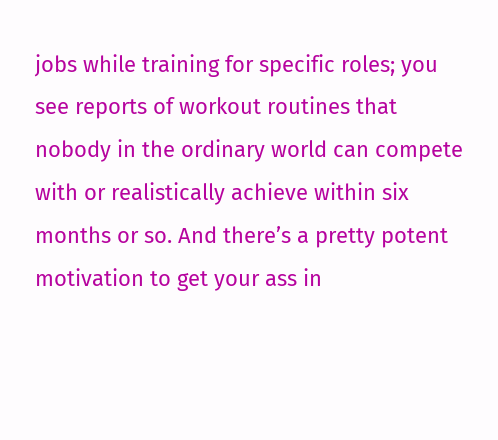jobs while training for specific roles; you see reports of workout routines that nobody in the ordinary world can compete with or realistically achieve within six months or so. And there’s a pretty potent motivation to get your ass in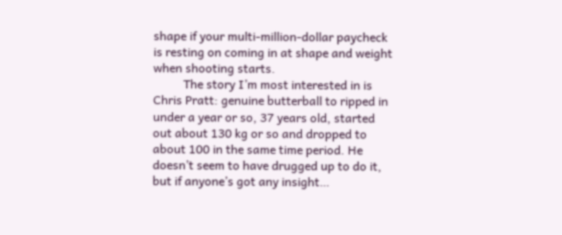shape if your multi-million-dollar paycheck is resting on coming in at shape and weight when shooting starts.
          The story I’m most interested in is Chris Pratt: genuine butterball to ripped in under a year or so, 37 years old, started out about 130 kg or so and dropped to about 100 in the same time period. He doesn’t seem to have drugged up to do it, but if anyone’s got any insight…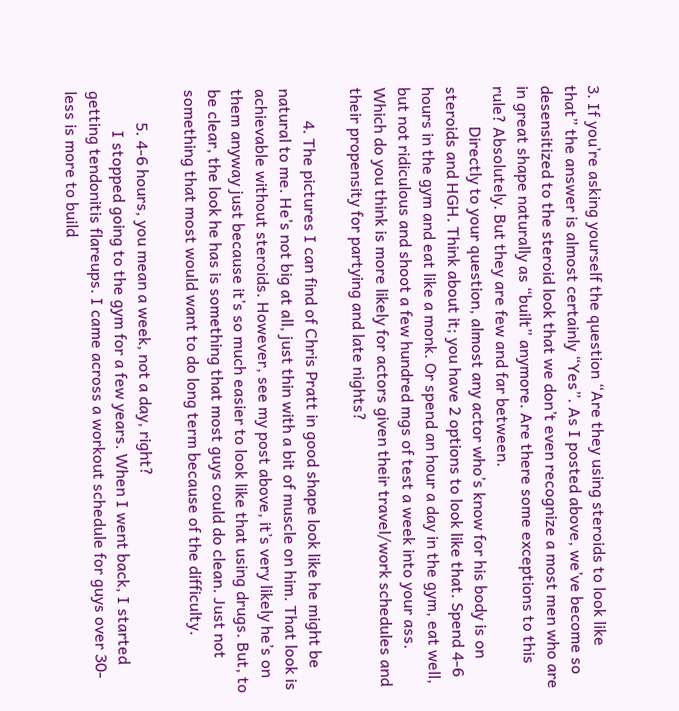3. If you’re asking yourself the question “Are they using steroids to look like that” the answer is almost certainly “Yes”. As I posted above, we’ve become so desensitized to the steroid look that we don’t even recognize a most men who are in great shape naturally as “built” anymore. Are there some exceptions to this rule? Absolutely. But they are few and far between.
          Directly to your question, almost any actor who’s know for his body is on steroids and HGH. Think about it; you have 2 options to look like that. Spend 4-6 hours in the gym and eat like a monk. Or spend an hour a day in the gym, eat well, but not ridiculous and shoot a few hundred mgs of test a week into your ass. Which do you think is more likely for actors given their travel/work schedules and their propensity for partying and late nights?

        4. The pictures I can find of Chris Pratt in good shape look like he might be natural to me. He’s not big at all, just thin with a bit of muscle on him. That look is achievable without steroids. However, see my post above, it’s very likely he’s on them anyway just because it’s so much easier to look like that using drugs. But, to be clear, the look he has is something that most guys could do clean. Just not something that most would want to do long term because of the difficulty.

        5. 4-6 hours, you mean a week, not a day, right?
          I stopped going to the gym for a few years. When I went back, I started getting tendonitis flareups. I came across a workout schedule for guys over 30- less is more to build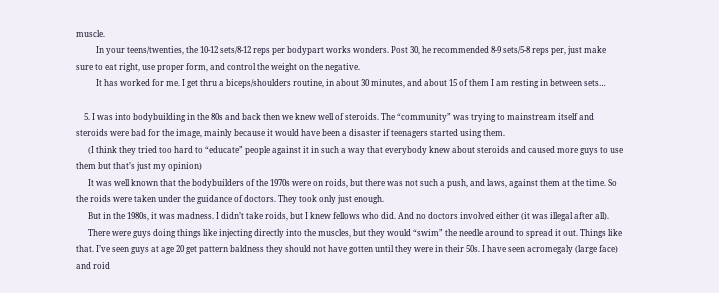muscle.
          In your teens/twenties, the 10-12 sets/8-12 reps per bodypart works wonders. Post 30, he recommended 8-9 sets/5-8 reps per, just make sure to eat right, use proper form, and control the weight on the negative.
          It has worked for me. I get thru a biceps/shoulders routine, in about 30 minutes, and about 15 of them I am resting in between sets…

    5. I was into bodybuilding in the 80s and back then we knew well of steroids. The “community” was trying to mainstream itself and steroids were bad for the image, mainly because it would have been a disaster if teenagers started using them.
      (I think they tried too hard to “educate” people against it in such a way that everybody knew about steroids and caused more guys to use them but that’s just my opinion)
      It was well known that the bodybuilders of the 1970s were on roids, but there was not such a push, and laws, against them at the time. So the roids were taken under the guidance of doctors. They took only just enough.
      But in the 1980s, it was madness. I didn’t take roids, but I knew fellows who did. And no doctors involved either (it was illegal after all).
      There were guys doing things like injecting directly into the muscles, but they would “swim” the needle around to spread it out. Things like that. I’ve seen guys at age 20 get pattern baldness they should not have gotten until they were in their 50s. I have seen acromegaly (large face) and roid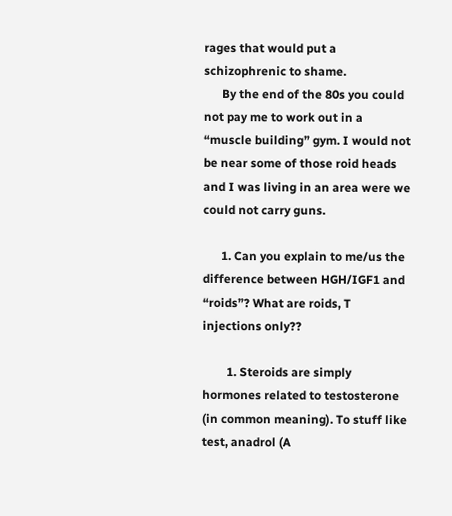rages that would put a schizophrenic to shame.
      By the end of the 80s you could not pay me to work out in a “muscle building” gym. I would not be near some of those roid heads and I was living in an area were we could not carry guns.

      1. Can you explain to me/us the difference between HGH/IGF1 and “roids”? What are roids, T injections only??

        1. Steroids are simply hormones related to testosterone (in common meaning). To stuff like test, anadrol (A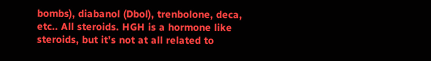bombs), diabanol (Dbol), trenbolone, deca, etc.. All steroids. HGH is a hormone like steroids, but it’s not at all related to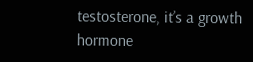testosterone, it’s a growth hormone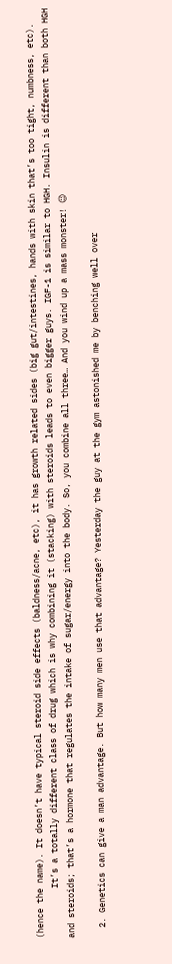(hence the name). It doesn’t have typical steroid side effects (baldness/acne, etc), it has growth related sides (big gut/intestines, hands with skin that’s too tight, numbness, etc).
          It’s a totally different class of drug which is why combining it (stacking) with steroids leads to even bigger guys. IGF-1 is similar to HGH. Insulin is different than both HGH and steroids; that’s a hormone that regulates the intake of sugar/energy into the body. So, you combine all three… And you wind up a mass monster! 😉

  2. Genetics can give a man advantage. But how many men use that advantage? Yesterday the guy at the gym astonished me by benching well over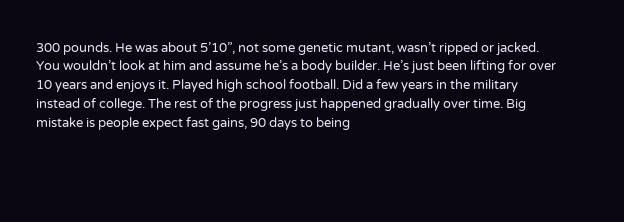300 pounds. He was about 5’10”, not some genetic mutant, wasn’t ripped or jacked. You wouldn’t look at him and assume he’s a body builder. He’s just been lifting for over 10 years and enjoys it. Played high school football. Did a few years in the military instead of college. The rest of the progress just happened gradually over time. Big mistake is people expect fast gains, 90 days to being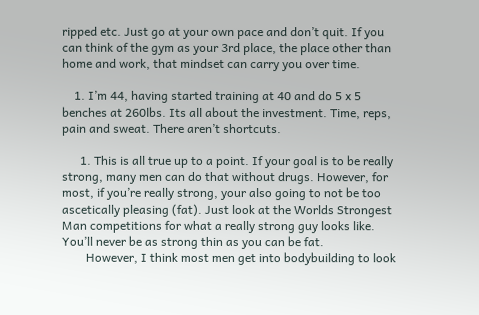ripped etc. Just go at your own pace and don’t quit. If you can think of the gym as your 3rd place, the place other than home and work, that mindset can carry you over time.

    1. I’m 44, having started training at 40 and do 5 x 5 benches at 260lbs. Its all about the investment. Time, reps, pain and sweat. There aren’t shortcuts.

      1. This is all true up to a point. If your goal is to be really strong, many men can do that without drugs. However, for most, if you’re really strong, your also going to not be too ascetically pleasing (fat). Just look at the Worlds Strongest Man competitions for what a really strong guy looks like. You’ll never be as strong thin as you can be fat.
        However, I think most men get into bodybuilding to look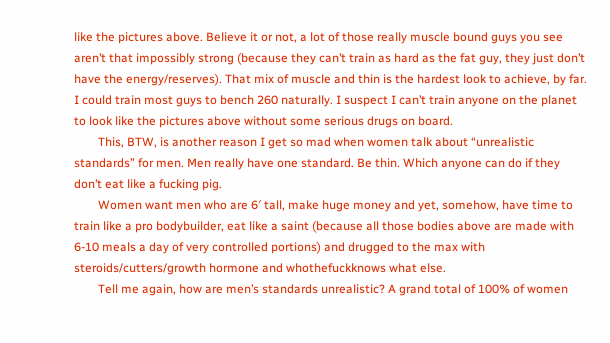like the pictures above. Believe it or not, a lot of those really muscle bound guys you see aren’t that impossibly strong (because they can’t train as hard as the fat guy, they just don’t have the energy/reserves). That mix of muscle and thin is the hardest look to achieve, by far. I could train most guys to bench 260 naturally. I suspect I can’t train anyone on the planet to look like the pictures above without some serious drugs on board.
        This, BTW, is another reason I get so mad when women talk about “unrealistic standards” for men. Men really have one standard. Be thin. Which anyone can do if they don’t eat like a fucking pig.
        Women want men who are 6′ tall, make huge money and yet, somehow, have time to train like a pro bodybuilder, eat like a saint (because all those bodies above are made with 6-10 meals a day of very controlled portions) and drugged to the max with steroids/cutters/growth hormone and whothefuckknows what else.
        Tell me again, how are men’s standards unrealistic? A grand total of 100% of women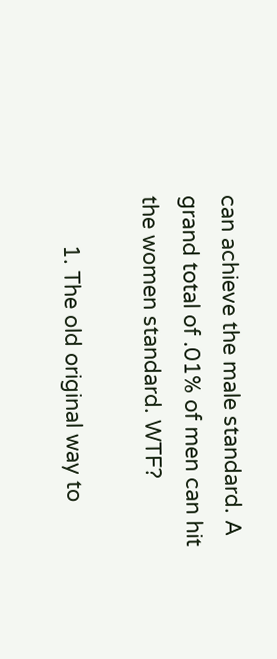can achieve the male standard. A grand total of .01% of men can hit the women standard. WTF?

        1. The old original way to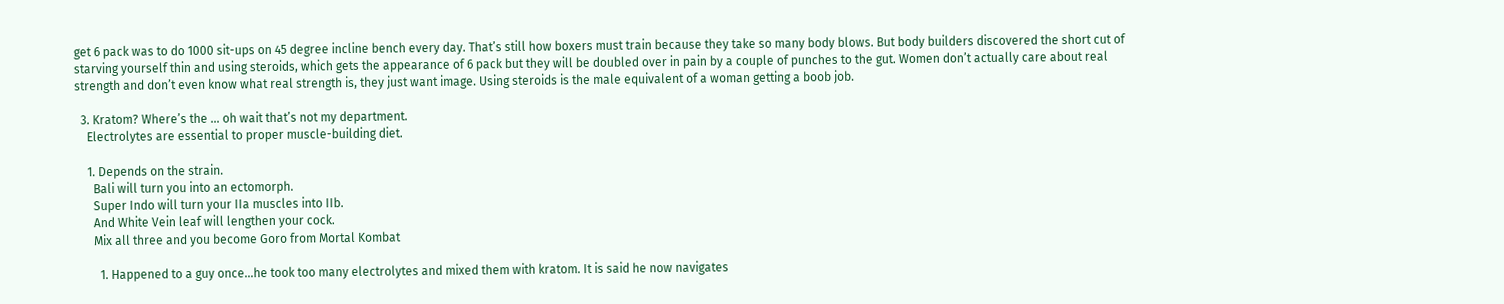get 6 pack was to do 1000 sit-ups on 45 degree incline bench every day. That’s still how boxers must train because they take so many body blows. But body builders discovered the short cut of starving yourself thin and using steroids, which gets the appearance of 6 pack but they will be doubled over in pain by a couple of punches to the gut. Women don’t actually care about real strength and don’t even know what real strength is, they just want image. Using steroids is the male equivalent of a woman getting a boob job.

  3. Kratom? Where’s the … oh wait that’s not my department.
    Electrolytes are essential to proper muscle-building diet.

    1. Depends on the strain.
      Bali will turn you into an ectomorph.
      Super Indo will turn your IIa muscles into IIb.
      And White Vein leaf will lengthen your cock.
      Mix all three and you become Goro from Mortal Kombat

        1. Happened to a guy once…he took too many electrolytes and mixed them with kratom. It is said he now navigates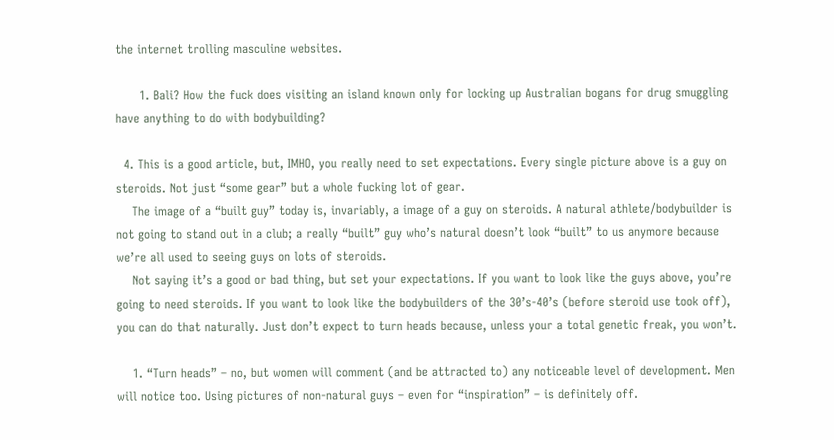the internet trolling masculine websites.

      1. Bali? How the fuck does visiting an island known only for locking up Australian bogans for drug smuggling have anything to do with bodybuilding?

  4. This is a good article, but, IMHO, you really need to set expectations. Every single picture above is a guy on steroids. Not just “some gear” but a whole fucking lot of gear.
    The image of a “built guy” today is, invariably, a image of a guy on steroids. A natural athlete/bodybuilder is not going to stand out in a club; a really “built” guy who’s natural doesn’t look “built” to us anymore because we’re all used to seeing guys on lots of steroids.
    Not saying it’s a good or bad thing, but set your expectations. If you want to look like the guys above, you’re going to need steroids. If you want to look like the bodybuilders of the 30’s-40’s (before steroid use took off), you can do that naturally. Just don’t expect to turn heads because, unless your a total genetic freak, you won’t.

    1. “Turn heads” – no, but women will comment (and be attracted to) any noticeable level of development. Men will notice too. Using pictures of non-natural guys – even for “inspiration” – is definitely off.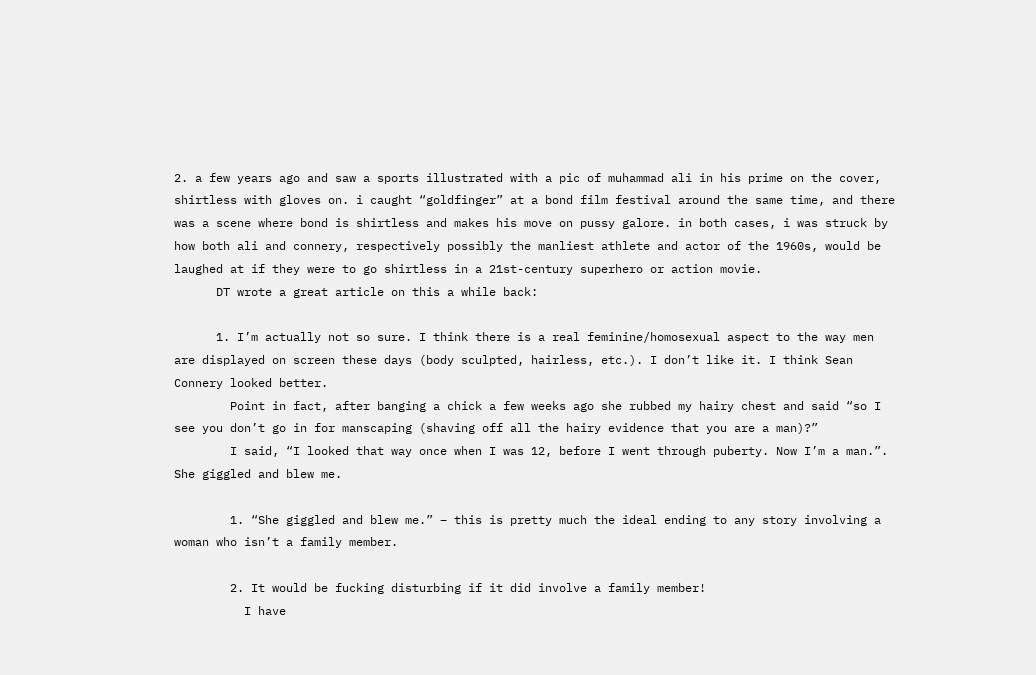2. a few years ago and saw a sports illustrated with a pic of muhammad ali in his prime on the cover, shirtless with gloves on. i caught “goldfinger” at a bond film festival around the same time, and there was a scene where bond is shirtless and makes his move on pussy galore. in both cases, i was struck by how both ali and connery, respectively possibly the manliest athlete and actor of the 1960s, would be laughed at if they were to go shirtless in a 21st-century superhero or action movie.
      DT wrote a great article on this a while back:

      1. I’m actually not so sure. I think there is a real feminine/homosexual aspect to the way men are displayed on screen these days (body sculpted, hairless, etc.). I don’t like it. I think Sean Connery looked better.
        Point in fact, after banging a chick a few weeks ago she rubbed my hairy chest and said “so I see you don’t go in for manscaping (shaving off all the hairy evidence that you are a man)?”
        I said, “I looked that way once when I was 12, before I went through puberty. Now I’m a man.”. She giggled and blew me.

        1. “She giggled and blew me.” – this is pretty much the ideal ending to any story involving a woman who isn’t a family member.

        2. It would be fucking disturbing if it did involve a family member!
          I have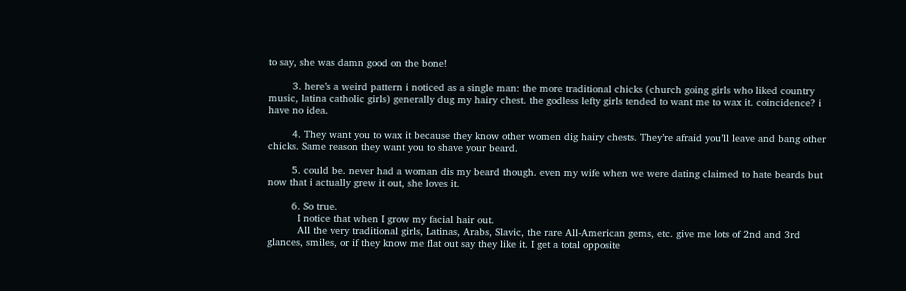to say, she was damn good on the bone!

        3. here’s a weird pattern i noticed as a single man: the more traditional chicks (church going girls who liked country music, latina catholic girls) generally dug my hairy chest. the godless lefty girls tended to want me to wax it. coincidence? i have no idea.

        4. They want you to wax it because they know other women dig hairy chests. They’re afraid you’ll leave and bang other chicks. Same reason they want you to shave your beard.

        5. could be. never had a woman dis my beard though. even my wife when we were dating claimed to hate beards but now that i actually grew it out, she loves it.

        6. So true.
          I notice that when I grow my facial hair out.
          All the very traditional girls, Latinas, Arabs, Slavic, the rare All-American gems, etc. give me lots of 2nd and 3rd glances, smiles, or if they know me flat out say they like it. I get a total opposite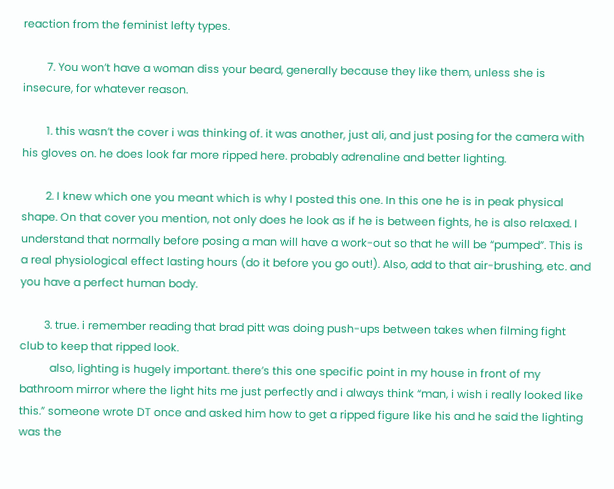reaction from the feminist lefty types.

        7. You won’t have a woman diss your beard, generally because they like them, unless she is insecure, for whatever reason.

        1. this wasn’t the cover i was thinking of. it was another, just ali, and just posing for the camera with his gloves on. he does look far more ripped here. probably adrenaline and better lighting.

        2. I knew which one you meant which is why I posted this one. In this one he is in peak physical shape. On that cover you mention, not only does he look as if he is between fights, he is also relaxed. I understand that normally before posing a man will have a work-out so that he will be “pumped”. This is a real physiological effect lasting hours (do it before you go out!). Also, add to that air-brushing, etc. and you have a perfect human body.

        3. true. i remember reading that brad pitt was doing push-ups between takes when filming fight club to keep that ripped look.
          also, lighting is hugely important. there’s this one specific point in my house in front of my bathroom mirror where the light hits me just perfectly and i always think “man, i wish i really looked like this.” someone wrote DT once and asked him how to get a ripped figure like his and he said the lighting was the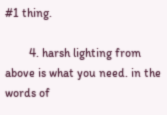#1 thing.

        4. harsh lighting from above is what you need. in the words of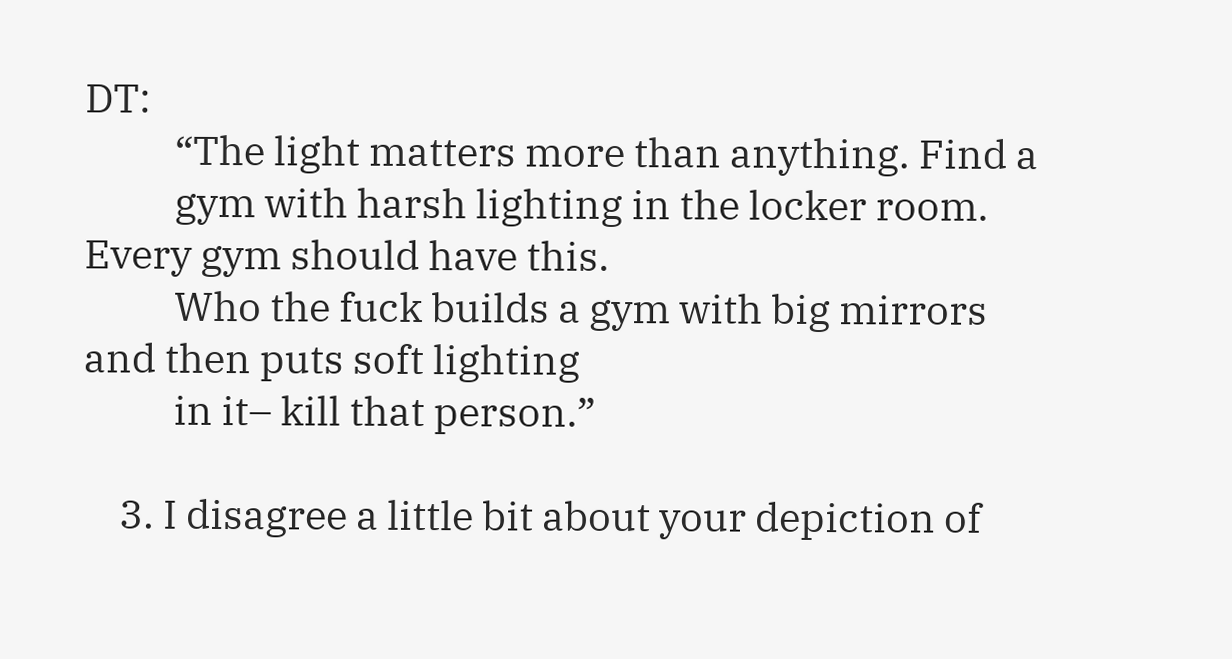DT:
          “The light matters more than anything. Find a
          gym with harsh lighting in the locker room. Every gym should have this.
          Who the fuck builds a gym with big mirrors and then puts soft lighting
          in it– kill that person.”

    3. I disagree a little bit about your depiction of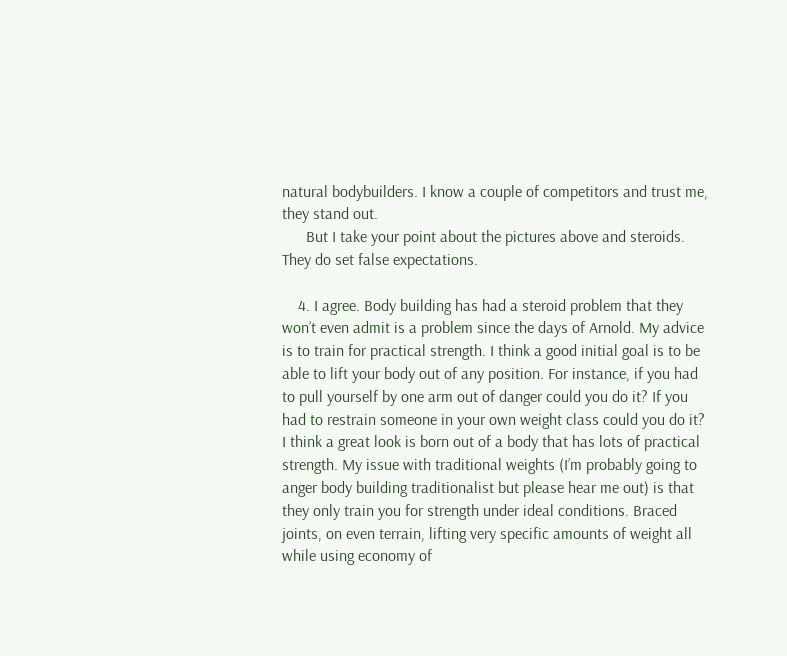natural bodybuilders. I know a couple of competitors and trust me, they stand out.
      But I take your point about the pictures above and steroids. They do set false expectations.

    4. I agree. Body building has had a steroid problem that they won’t even admit is a problem since the days of Arnold. My advice is to train for practical strength. I think a good initial goal is to be able to lift your body out of any position. For instance, if you had to pull yourself by one arm out of danger could you do it? If you had to restrain someone in your own weight class could you do it? I think a great look is born out of a body that has lots of practical strength. My issue with traditional weights (I’m probably going to anger body building traditionalist but please hear me out) is that they only train you for strength under ideal conditions. Braced joints, on even terrain, lifting very specific amounts of weight all while using economy of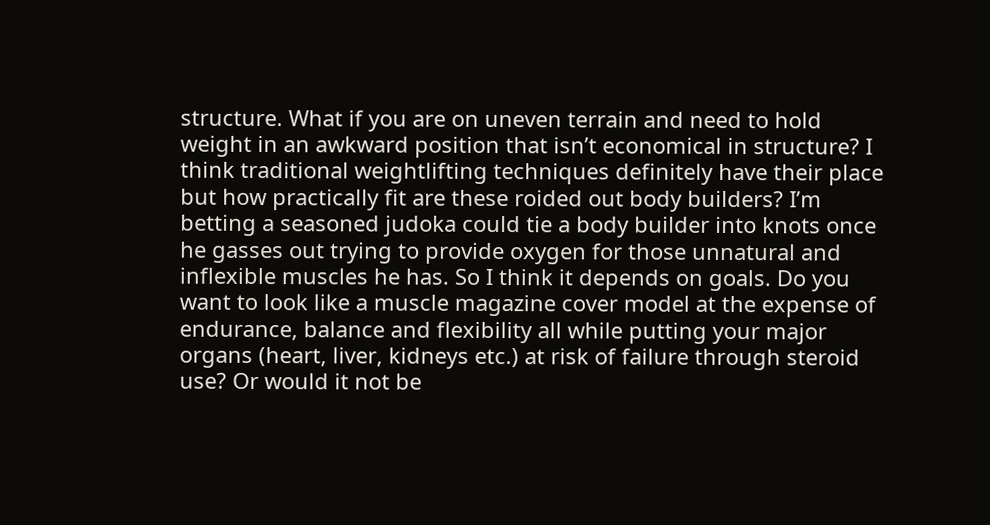structure. What if you are on uneven terrain and need to hold weight in an awkward position that isn’t economical in structure? I think traditional weightlifting techniques definitely have their place but how practically fit are these roided out body builders? I’m betting a seasoned judoka could tie a body builder into knots once he gasses out trying to provide oxygen for those unnatural and inflexible muscles he has. So I think it depends on goals. Do you want to look like a muscle magazine cover model at the expense of endurance, balance and flexibility all while putting your major organs (heart, liver, kidneys etc.) at risk of failure through steroid use? Or would it not be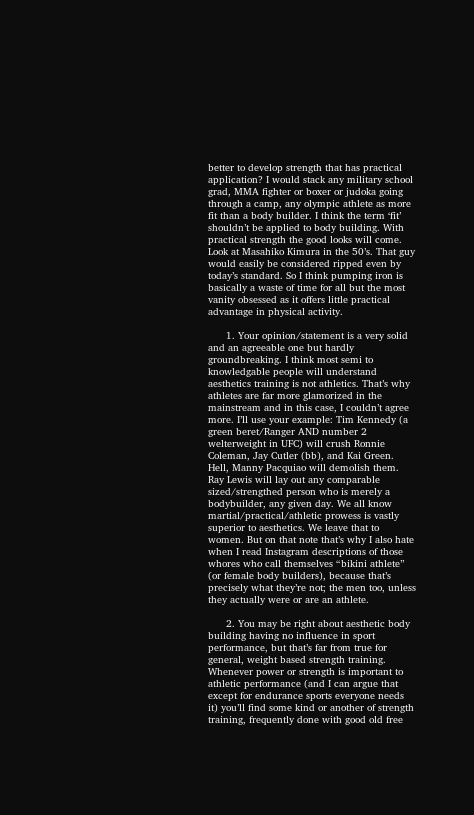better to develop strength that has practical application? I would stack any military school grad, MMA fighter or boxer or judoka going through a camp, any olympic athlete as more fit than a body builder. I think the term ‘fit’ shouldn’t be applied to body building. With practical strength the good looks will come. Look at Masahiko Kimura in the 50’s. That guy would easily be considered ripped even by today’s standard. So I think pumping iron is basically a waste of time for all but the most vanity obsessed as it offers little practical advantage in physical activity.

      1. Your opinion/statement is a very solid and an agreeable one but hardly groundbreaking. I think most semi to knowledgable people will understand aesthetics training is not athletics. That’s why athletes are far more glamorized in the mainstream and in this case, I couldn’t agree more. I’ll use your example: Tim Kennedy (a green beret/Ranger AND number 2 welterweight in UFC) will crush Ronnie Coleman, Jay Cutler (bb), and Kai Green. Hell, Manny Pacquiao will demolish them. Ray Lewis will lay out any comparable sized/strengthed person who is merely a bodybuilder, any given day. We all know martial/practical/athletic prowess is vastly superior to aesthetics. We leave that to women. But on that note that’s why I also hate when I read Instagram descriptions of those whores who call themselves “bikini athlete” (or female body builders), because that’s precisely what they’re not; the men too, unless they actually were or are an athlete.

      2. You may be right about aesthetic body building having no influence in sport performance, but that’s far from true for general, weight based strength training. Whenever power or strength is important to athletic performance (and I can argue that except for endurance sports everyone needs it) you’ll find some kind or another of strength training, frequently done with good old free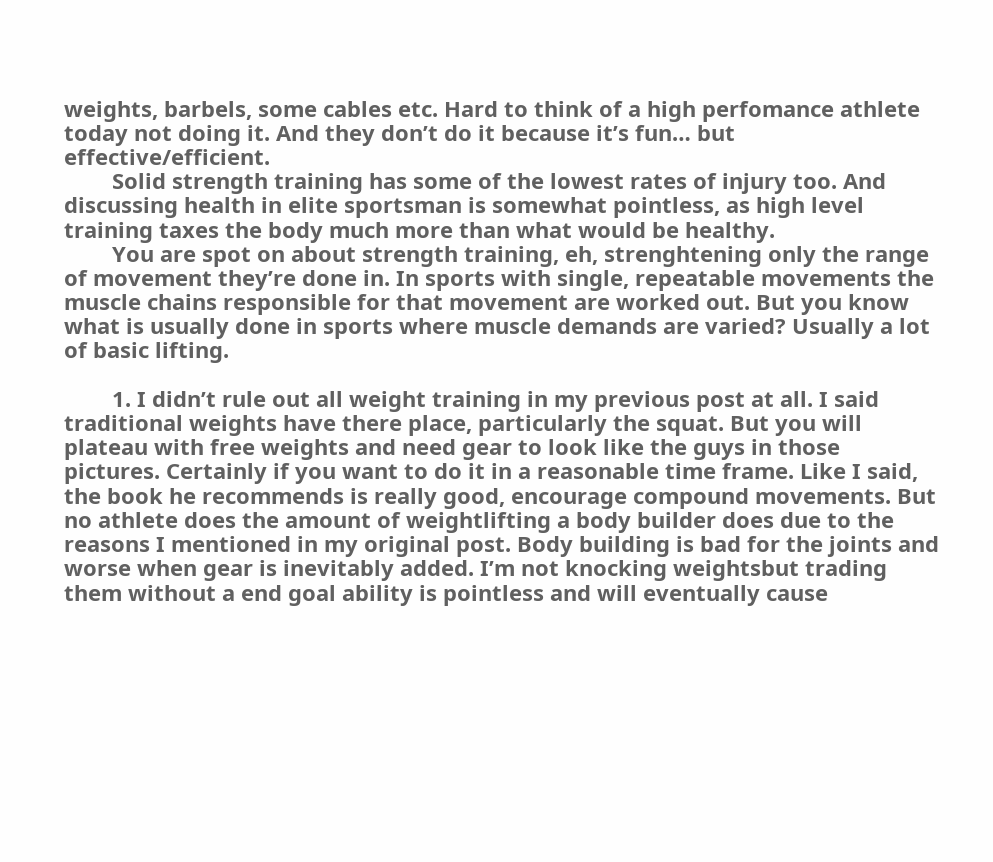weights, barbels, some cables etc. Hard to think of a high perfomance athlete today not doing it. And they don’t do it because it’s fun… but effective/efficient.
        Solid strength training has some of the lowest rates of injury too. And discussing health in elite sportsman is somewhat pointless, as high level training taxes the body much more than what would be healthy.
        You are spot on about strength training, eh, strenghtening only the range of movement they’re done in. In sports with single, repeatable movements the muscle chains responsible for that movement are worked out. But you know what is usually done in sports where muscle demands are varied? Usually a lot of basic lifting.

        1. I didn’t rule out all weight training in my previous post at all. I said traditional weights have there place, particularly the squat. But you will plateau with free weights and need gear to look like the guys in those pictures. Certainly if you want to do it in a reasonable time frame. Like I said, the book he recommends is really good, encourage compound movements. But no athlete does the amount of weightlifting a body builder does due to the reasons I mentioned in my original post. Body building is bad for the joints and worse when gear is inevitably added. I’m not knocking weightsbut trading them without a end goal ability is pointless and will eventually cause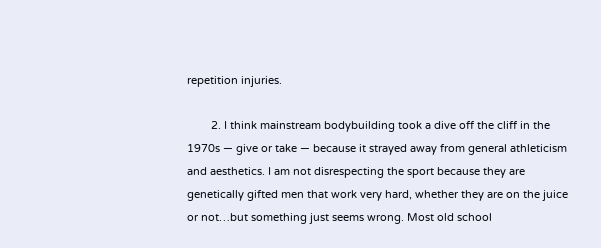repetition injuries.

        2. I think mainstream bodybuilding took a dive off the cliff in the 1970s — give or take — because it strayed away from general athleticism and aesthetics. I am not disrespecting the sport because they are genetically gifted men that work very hard, whether they are on the juice or not…but something just seems wrong. Most old school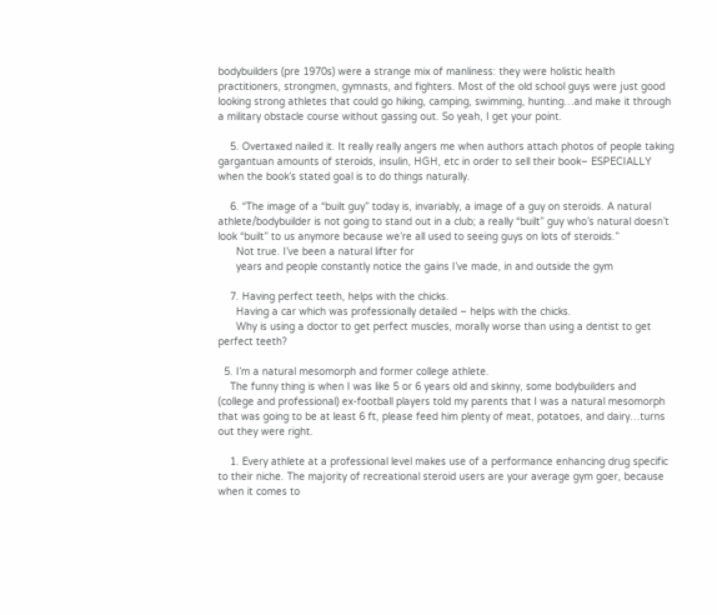bodybuilders (pre 1970s) were a strange mix of manliness: they were holistic health practitioners, strongmen, gymnasts, and fighters. Most of the old school guys were just good looking strong athletes that could go hiking, camping, swimming, hunting…and make it through a military obstacle course without gassing out. So yeah, I get your point.

    5. Overtaxed nailed it. It really really angers me when authors attach photos of people taking gargantuan amounts of steroids, insulin, HGH, etc in order to sell their book– ESPECIALLY when the book’s stated goal is to do things naturally.

    6. “The image of a “built guy” today is, invariably, a image of a guy on steroids. A natural athlete/bodybuilder is not going to stand out in a club; a really “built” guy who’s natural doesn’t look “built” to us anymore because we’re all used to seeing guys on lots of steroids.”
      Not true. I’ve been a natural lifter for
      years and people constantly notice the gains I’ve made, in and outside the gym

    7. Having perfect teeth, helps with the chicks.
      Having a car which was professionally detailed – helps with the chicks.
      Why is using a doctor to get perfect muscles, morally worse than using a dentist to get perfect teeth?

  5. I’m a natural mesomorph and former college athlete.
    The funny thing is when I was like 5 or 6 years old and skinny, some bodybuilders and (college and professional) ex-football players told my parents that I was a natural mesomorph that was going to be at least 6 ft, please feed him plenty of meat, potatoes, and dairy…turns out they were right.

    1. Every athlete at a professional level makes use of a performance enhancing drug specific to their niche. The majority of recreational steroid users are your average gym goer, because when it comes to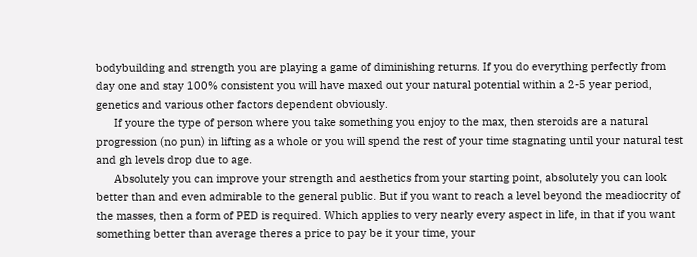bodybuilding and strength you are playing a game of diminishing returns. If you do everything perfectly from day one and stay 100% consistent you will have maxed out your natural potential within a 2-5 year period, genetics and various other factors dependent obviously.
      If youre the type of person where you take something you enjoy to the max, then steroids are a natural progression (no pun) in lifting as a whole or you will spend the rest of your time stagnating until your natural test and gh levels drop due to age.
      Absolutely you can improve your strength and aesthetics from your starting point, absolutely you can look better than and even admirable to the general public. But if you want to reach a level beyond the meadiocrity of the masses, then a form of PED is required. Which applies to very nearly every aspect in life, in that if you want something better than average theres a price to pay be it your time, your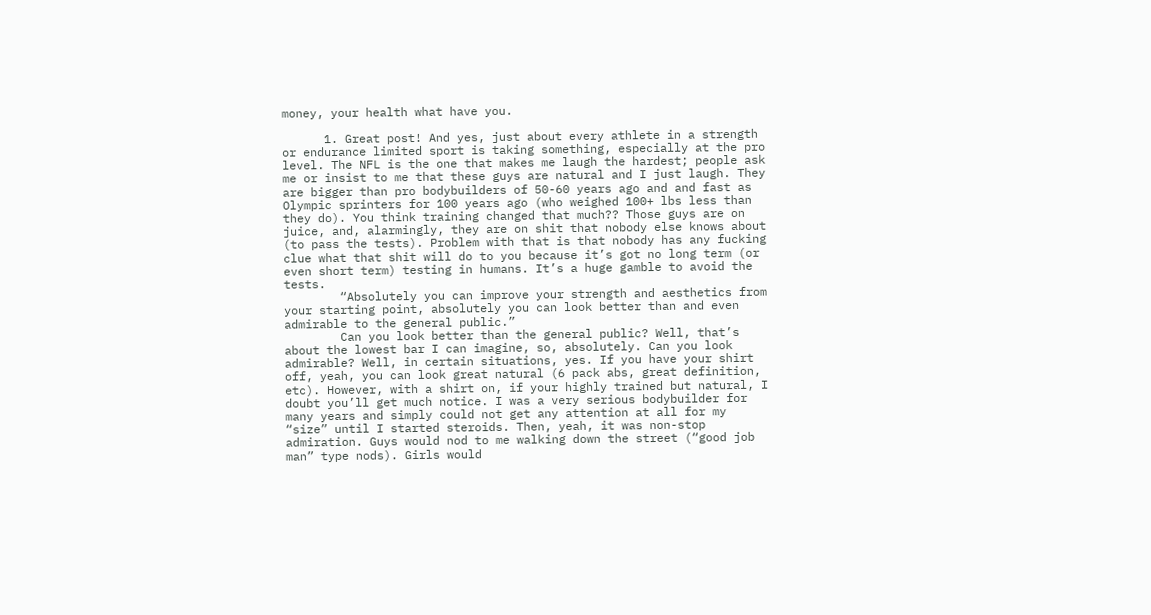money, your health what have you.

      1. Great post! And yes, just about every athlete in a strength or endurance limited sport is taking something, especially at the pro level. The NFL is the one that makes me laugh the hardest; people ask me or insist to me that these guys are natural and I just laugh. They are bigger than pro bodybuilders of 50-60 years ago and and fast as Olympic sprinters for 100 years ago (who weighed 100+ lbs less than they do). You think training changed that much?? Those guys are on juice, and, alarmingly, they are on shit that nobody else knows about (to pass the tests). Problem with that is that nobody has any fucking clue what that shit will do to you because it’s got no long term (or even short term) testing in humans. It’s a huge gamble to avoid the tests.
        “Absolutely you can improve your strength and aesthetics from your starting point, absolutely you can look better than and even admirable to the general public.”
        Can you look better than the general public? Well, that’s about the lowest bar I can imagine, so, absolutely. Can you look admirable? Well, in certain situations, yes. If you have your shirt off, yeah, you can look great natural (6 pack abs, great definition, etc). However, with a shirt on, if your highly trained but natural, I doubt you’ll get much notice. I was a very serious bodybuilder for many years and simply could not get any attention at all for my “size” until I started steroids. Then, yeah, it was non-stop admiration. Guys would nod to me walking down the street (“good job man” type nods). Girls would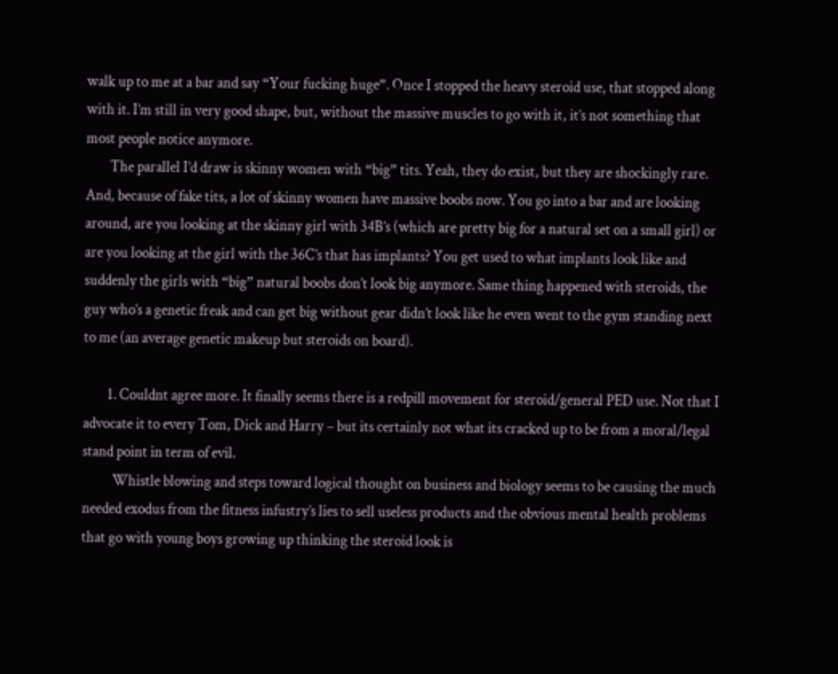walk up to me at a bar and say “Your fucking huge”. Once I stopped the heavy steroid use, that stopped along with it. I’m still in very good shape, but, without the massive muscles to go with it, it’s not something that most people notice anymore.
        The parallel I’d draw is skinny women with “big” tits. Yeah, they do exist, but they are shockingly rare. And, because of fake tits, a lot of skinny women have massive boobs now. You go into a bar and are looking around, are you looking at the skinny girl with 34B’s (which are pretty big for a natural set on a small girl) or are you looking at the girl with the 36C’s that has implants? You get used to what implants look like and suddenly the girls with “big” natural boobs don’t look big anymore. Same thing happened with steroids, the guy who’s a genetic freak and can get big without gear didn’t look like he even went to the gym standing next to me (an average genetic makeup but steroids on board).

        1. Couldnt agree more. It finally seems there is a redpill movement for steroid/general PED use. Not that I advocate it to every Tom, Dick and Harry – but its certainly not what its cracked up to be from a moral/legal stand point in term of evil.
          Whistle blowing and steps toward logical thought on business and biology seems to be causing the much needed exodus from the fitness infustry’s lies to sell useless products and the obvious mental health problems that go with young boys growing up thinking the steroid look is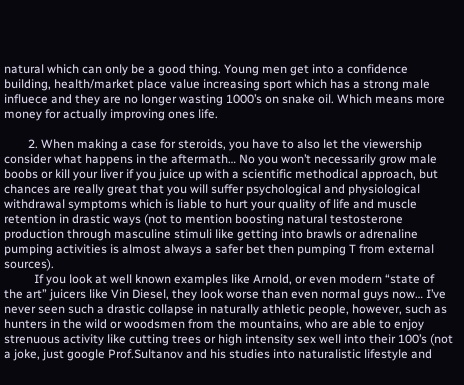natural which can only be a good thing. Young men get into a confidence building, health/market place value increasing sport which has a strong male influece and they are no longer wasting 1000’s on snake oil. Which means more money for actually improving ones life.

        2. When making a case for steroids, you have to also let the viewership consider what happens in the aftermath… No you won’t necessarily grow male boobs or kill your liver if you juice up with a scientific methodical approach, but chances are really great that you will suffer psychological and physiological withdrawal symptoms which is liable to hurt your quality of life and muscle retention in drastic ways (not to mention boosting natural testosterone production through masculine stimuli like getting into brawls or adrenaline pumping activities is almost always a safer bet then pumping T from external sources).
          If you look at well known examples like Arnold, or even modern “state of the art” juicers like Vin Diesel, they look worse than even normal guys now… I’ve never seen such a drastic collapse in naturally athletic people, however, such as hunters in the wild or woodsmen from the mountains, who are able to enjoy strenuous activity like cutting trees or high intensity sex well into their 100’s (not a joke, just google Prof.Sultanov and his studies into naturalistic lifestyle and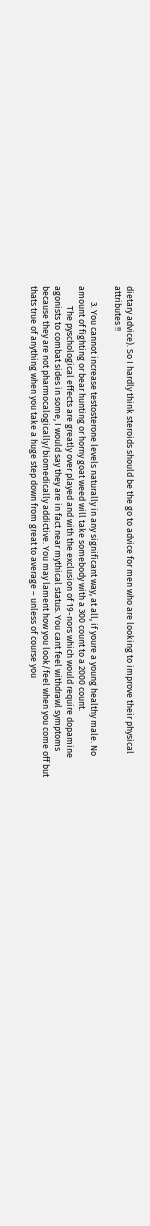dietary advice). So I hardly think steroids should be the go to advice for men who are looking to improve their physical attributes !!

        3. You cannot increase testosterone levels naturally in any significant way, at all, if youre a young healthy male. No amount of fighting or bear hunting or horny goat weed will take somebody with a 300 count to a 2000 count.
          The pyschological effects are greatly over played and with the exclusion of 19-nors which would require dopamine agonists to combat sides in some, I would say they are in fact near mythical status. You cant feel withdrawl symptoms because they are not pharmocalogically/biomedically addictive. You may lament how you look/feel when you come off but thats true of anything when you take a huge step down from great to average – unless of course you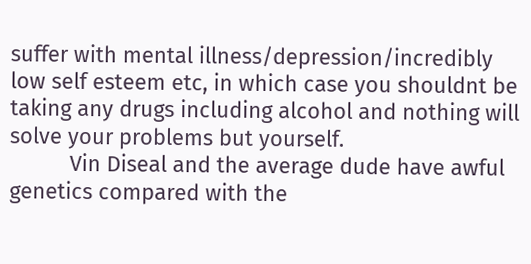suffer with mental illness/depression/incredibly low self esteem etc, in which case you shouldnt be taking any drugs including alcohol and nothing will solve your problems but yourself.
          Vin Diseal and the average dude have awful genetics compared with the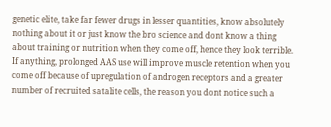genetic elite, take far fewer drugs in lesser quantities, know absolutely nothing about it or just know the bro science and dont know a thing about training or nutrition when they come off, hence they look terrible. If anything, prolonged AAS use will improve muscle retention when you come off because of upregulation of androgen receptors and a greater number of recruited satalite cells, the reason you dont notice such a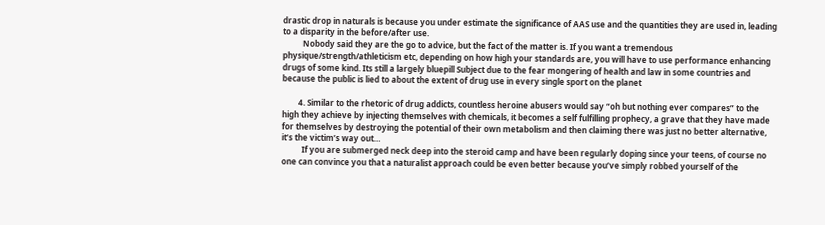drastic drop in naturals is because you under estimate the significance of AAS use and the quantities they are used in, leading to a disparity in the before/after use.
          Nobody said they are the go to advice, but the fact of the matter is. If you want a tremendous physique/strength/athleticism etc, depending on how high your standards are, you will have to use performance enhancing drugs of some kind. Its still a largely bluepill Subject due to the fear mongering of health and law in some countries and because the public is lied to about the extent of drug use in every single sport on the planet

        4. Similar to the rhetoric of drug addicts, countless heroine abusers would say “oh but nothing ever compares” to the high they achieve by injecting themselves with chemicals, it becomes a self fulfilling prophecy, a grave that they have made for themselves by destroying the potential of their own metabolism and then claiming there was just no better alternative, it’s the victim’s way out…
          If you are submerged neck deep into the steroid camp and have been regularly doping since your teens, of course no one can convince you that a naturalist approach could be even better because you’ve simply robbed yourself of the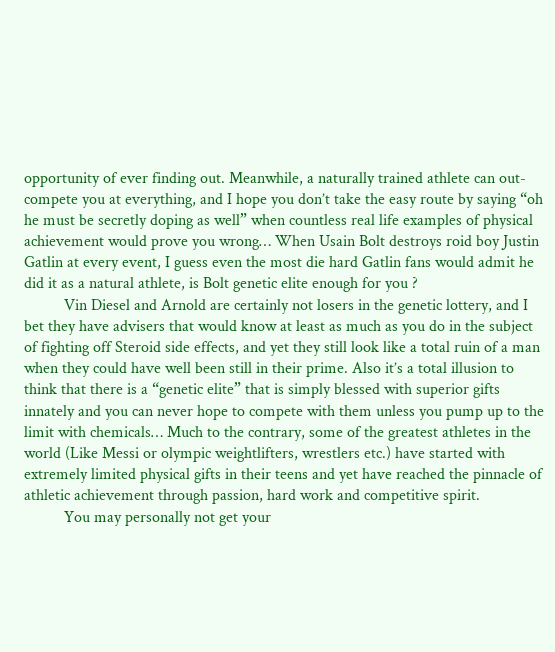opportunity of ever finding out. Meanwhile, a naturally trained athlete can out-compete you at everything, and I hope you don’t take the easy route by saying “oh he must be secretly doping as well” when countless real life examples of physical achievement would prove you wrong… When Usain Bolt destroys roid boy Justin Gatlin at every event, I guess even the most die hard Gatlin fans would admit he did it as a natural athlete, is Bolt genetic elite enough for you ?
          Vin Diesel and Arnold are certainly not losers in the genetic lottery, and I bet they have advisers that would know at least as much as you do in the subject of fighting off Steroid side effects, and yet they still look like a total ruin of a man when they could have well been still in their prime. Also it’s a total illusion to think that there is a “genetic elite” that is simply blessed with superior gifts innately and you can never hope to compete with them unless you pump up to the limit with chemicals… Much to the contrary, some of the greatest athletes in the world (Like Messi or olympic weightlifters, wrestlers etc.) have started with extremely limited physical gifts in their teens and yet have reached the pinnacle of athletic achievement through passion, hard work and competitive spirit.
          You may personally not get your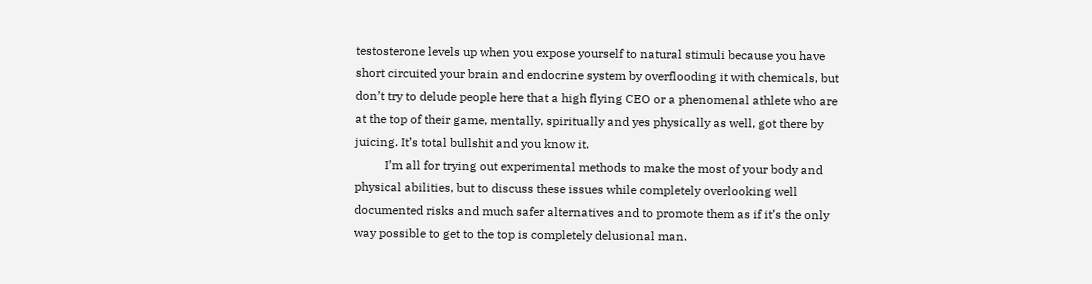testosterone levels up when you expose yourself to natural stimuli because you have short circuited your brain and endocrine system by overflooding it with chemicals, but don’t try to delude people here that a high flying CEO or a phenomenal athlete who are at the top of their game, mentally, spiritually and yes physically as well, got there by juicing. It’s total bullshit and you know it.
          I’m all for trying out experimental methods to make the most of your body and physical abilities, but to discuss these issues while completely overlooking well documented risks and much safer alternatives and to promote them as if it’s the only way possible to get to the top is completely delusional man.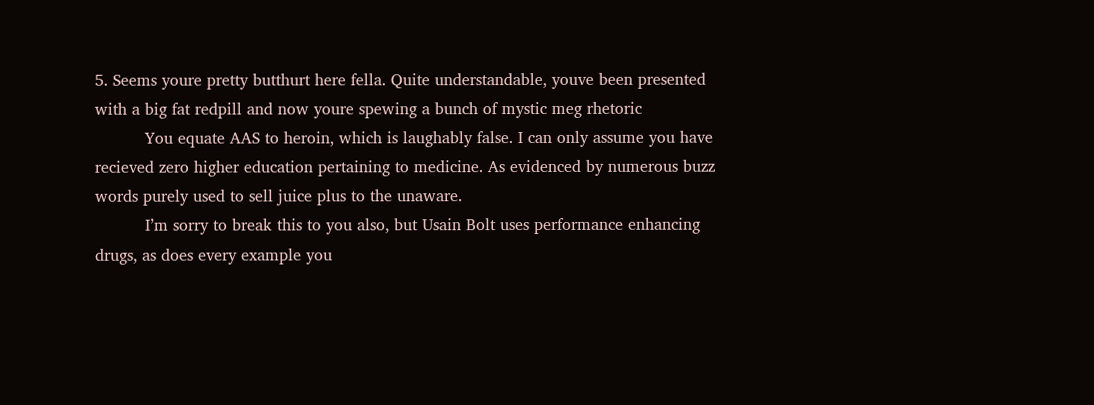5. Seems youre pretty butthurt here fella. Quite understandable, youve been presented with a big fat redpill and now youre spewing a bunch of mystic meg rhetoric
          You equate AAS to heroin, which is laughably false. I can only assume you have recieved zero higher education pertaining to medicine. As evidenced by numerous buzz words purely used to sell juice plus to the unaware.
          I’m sorry to break this to you also, but Usain Bolt uses performance enhancing drugs, as does every example you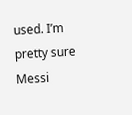used. I’m pretty sure Messi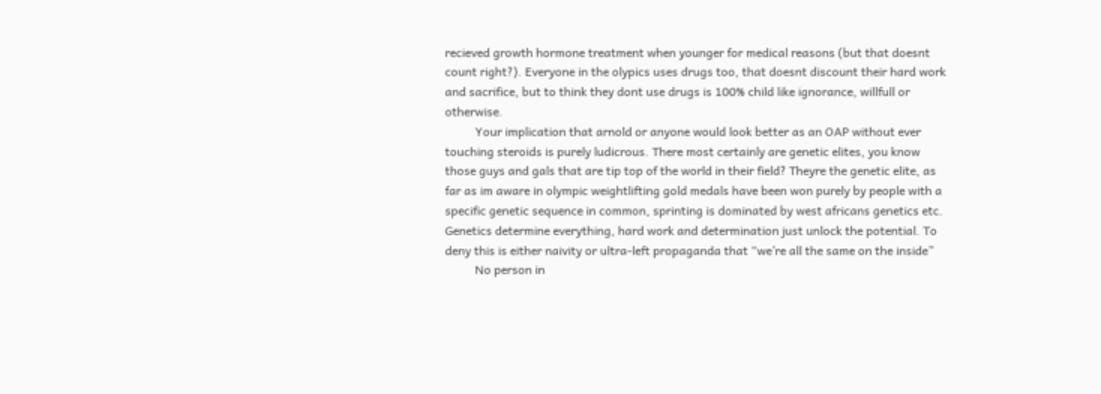recieved growth hormone treatment when younger for medical reasons (but that doesnt count right?). Everyone in the olypics uses drugs too, that doesnt discount their hard work and sacrifice, but to think they dont use drugs is 100% child like ignorance, willfull or otherwise.
          Your implication that arnold or anyone would look better as an OAP without ever touching steroids is purely ludicrous. There most certainly are genetic elites, you know those guys and gals that are tip top of the world in their field? Theyre the genetic elite, as far as im aware in olympic weightlifting gold medals have been won purely by people with a specific genetic sequence in common, sprinting is dominated by west africans genetics etc. Genetics determine everything, hard work and determination just unlock the potential. To deny this is either naivity or ultra-left propaganda that “we’re all the same on the inside”
          No person in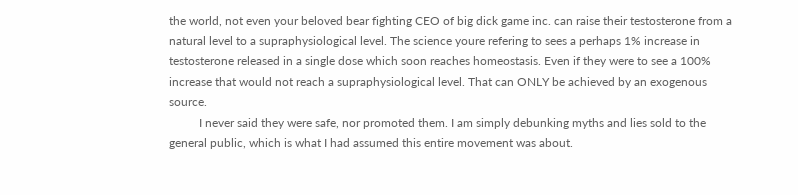the world, not even your beloved bear fighting CEO of big dick game inc. can raise their testosterone from a natural level to a supraphysiological level. The science youre refering to sees a perhaps 1% increase in testosterone released in a single dose which soon reaches homeostasis. Even if they were to see a 100% increase that would not reach a supraphysiological level. That can ONLY be achieved by an exogenous source.
          I never said they were safe, nor promoted them. I am simply debunking myths and lies sold to the general public, which is what I had assumed this entire movement was about.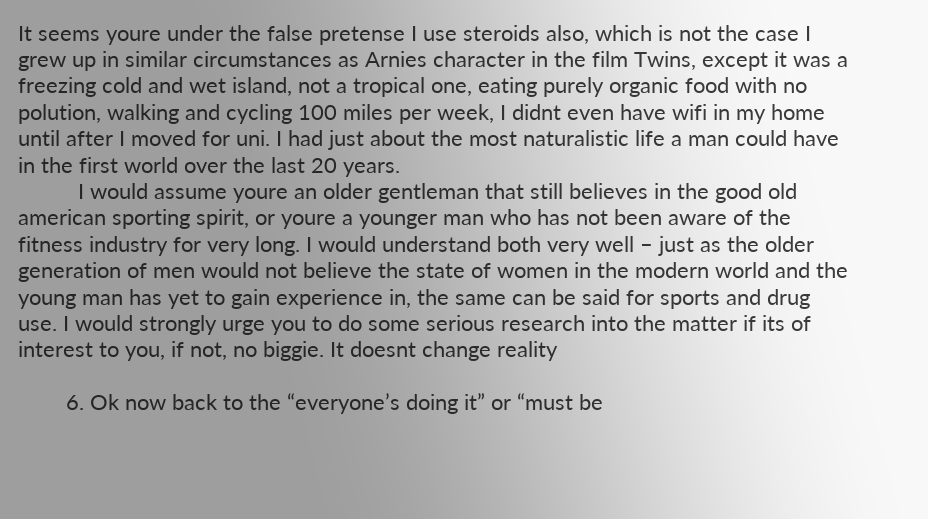It seems youre under the false pretense I use steroids also, which is not the case I grew up in similar circumstances as Arnies character in the film Twins, except it was a freezing cold and wet island, not a tropical one, eating purely organic food with no polution, walking and cycling 100 miles per week, I didnt even have wifi in my home until after I moved for uni. I had just about the most naturalistic life a man could have in the first world over the last 20 years.
          I would assume youre an older gentleman that still believes in the good old american sporting spirit, or youre a younger man who has not been aware of the fitness industry for very long. I would understand both very well – just as the older generation of men would not believe the state of women in the modern world and the young man has yet to gain experience in, the same can be said for sports and drug use. I would strongly urge you to do some serious research into the matter if its of interest to you, if not, no biggie. It doesnt change reality

        6. Ok now back to the “everyone’s doing it” or “must be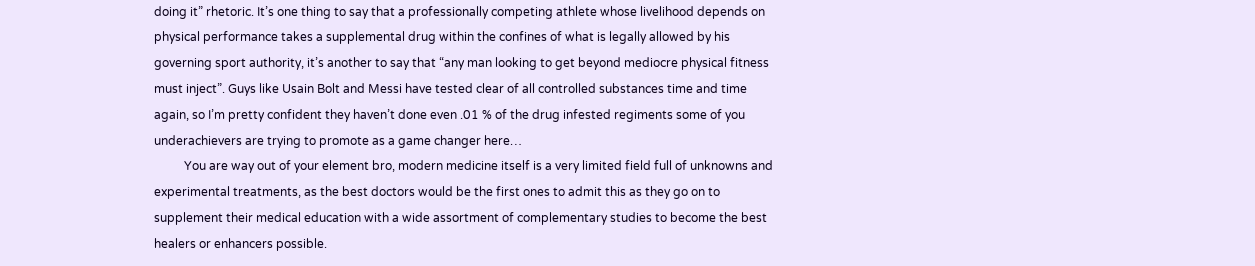doing it” rhetoric. It’s one thing to say that a professionally competing athlete whose livelihood depends on physical performance takes a supplemental drug within the confines of what is legally allowed by his governing sport authority, it’s another to say that “any man looking to get beyond mediocre physical fitness must inject”. Guys like Usain Bolt and Messi have tested clear of all controlled substances time and time again, so I’m pretty confident they haven’t done even .01 % of the drug infested regiments some of you underachievers are trying to promote as a game changer here…
          You are way out of your element bro, modern medicine itself is a very limited field full of unknowns and experimental treatments, as the best doctors would be the first ones to admit this as they go on to supplement their medical education with a wide assortment of complementary studies to become the best healers or enhancers possible.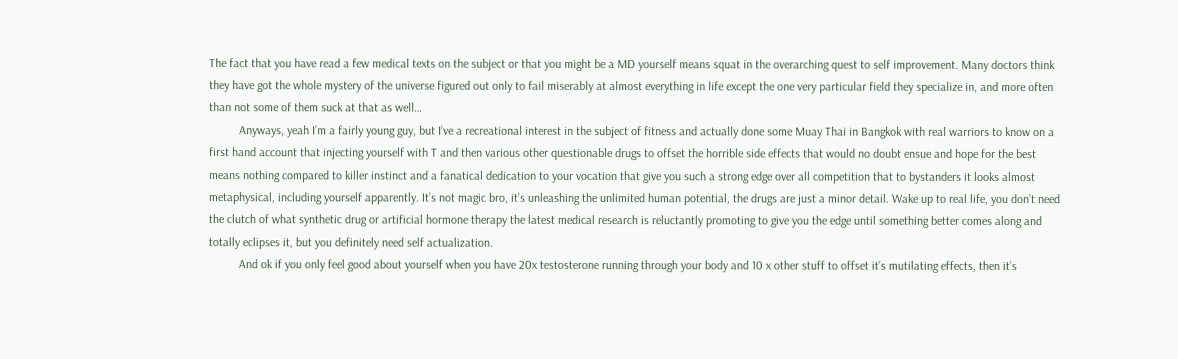The fact that you have read a few medical texts on the subject or that you might be a MD yourself means squat in the overarching quest to self improvement. Many doctors think they have got the whole mystery of the universe figured out only to fail miserably at almost everything in life except the one very particular field they specialize in, and more often than not some of them suck at that as well…
          Anyways, yeah I’m a fairly young guy, but I’ve a recreational interest in the subject of fitness and actually done some Muay Thai in Bangkok with real warriors to know on a first hand account that injecting yourself with T and then various other questionable drugs to offset the horrible side effects that would no doubt ensue and hope for the best means nothing compared to killer instinct and a fanatical dedication to your vocation that give you such a strong edge over all competition that to bystanders it looks almost metaphysical, including yourself apparently. It’s not magic bro, it’s unleashing the unlimited human potential, the drugs are just a minor detail. Wake up to real life, you don’t need the clutch of what synthetic drug or artificial hormone therapy the latest medical research is reluctantly promoting to give you the edge until something better comes along and totally eclipses it, but you definitely need self actualization.
          And ok if you only feel good about yourself when you have 20x testosterone running through your body and 10 x other stuff to offset it’s mutilating effects, then it’s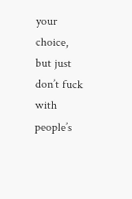your choice, but just don’t fuck with people’s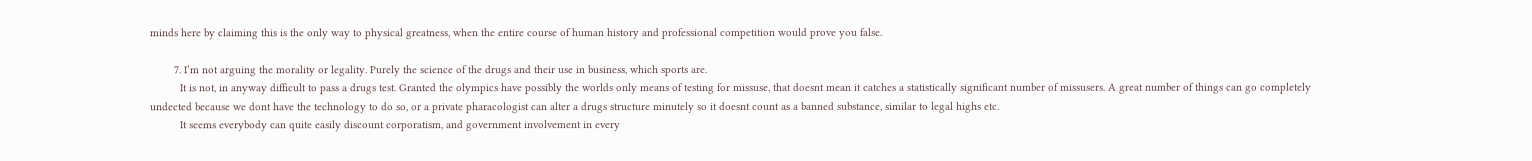minds here by claiming this is the only way to physical greatness, when the entire course of human history and professional competition would prove you false.

        7. I’m not arguing the morality or legality. Purely the science of the drugs and their use in business, which sports are.
          It is not, in anyway difficult to pass a drugs test. Granted the olympics have possibly the worlds only means of testing for missuse, that doesnt mean it catches a statistically significant number of missusers. A great number of things can go completely undected because we dont have the technology to do so, or a private pharacologist can alter a drugs structure minutely so it doesnt count as a banned substance, similar to legal highs etc.
          It seems everybody can quite easily discount corporatism, and government involvement in every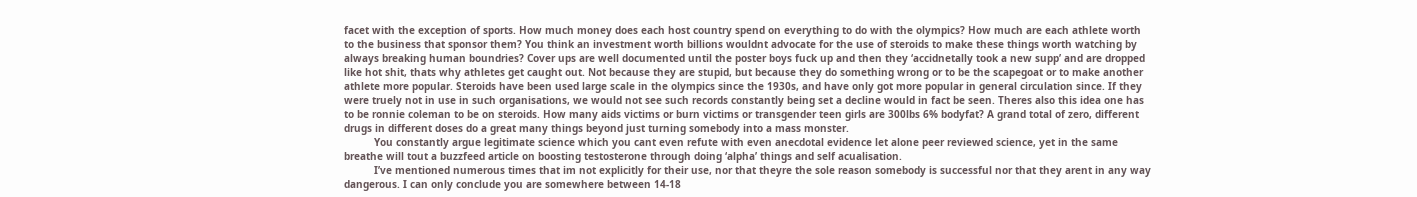facet with the exception of sports. How much money does each host country spend on everything to do with the olympics? How much are each athlete worth to the business that sponsor them? You think an investment worth billions wouldnt advocate for the use of steroids to make these things worth watching by always breaking human boundries? Cover ups are well documented until the poster boys fuck up and then they ‘accidnetally took a new supp’ and are dropped like hot shit, thats why athletes get caught out. Not because they are stupid, but because they do something wrong or to be the scapegoat or to make another athlete more popular. Steroids have been used large scale in the olympics since the 1930s, and have only got more popular in general circulation since. If they were truely not in use in such organisations, we would not see such records constantly being set a decline would in fact be seen. Theres also this idea one has to be ronnie coleman to be on steroids. How many aids victims or burn victims or transgender teen girls are 300lbs 6% bodyfat? A grand total of zero, different drugs in different doses do a great many things beyond just turning somebody into a mass monster.
          You constantly argue legitimate science which you cant even refute with even anecdotal evidence let alone peer reviewed science, yet in the same breathe will tout a buzzfeed article on boosting testosterone through doing ‘alpha’ things and self acualisation.
          I’ve mentioned numerous times that im not explicitly for their use, nor that theyre the sole reason somebody is successful nor that they arent in any way dangerous. I can only conclude you are somewhere between 14-18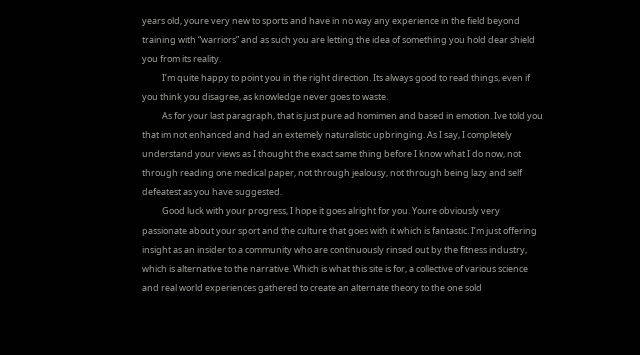years old, youre very new to sports and have in no way any experience in the field beyond training with “warriors” and as such you are letting the idea of something you hold dear shield you from its reality.
          I’m quite happy to point you in the right direction. Its always good to read things, even if you think you disagree, as knowledge never goes to waste.
          As for your last paragraph, that is just pure ad homimen and based in emotion. Ive told you that im not enhanced and had an extemely naturalistic upbringing. As I say, I completely understand your views as I thought the exact same thing before I know what I do now, not through reading one medical paper, not through jealousy, not through being lazy and self defeatest as you have suggested.
          Good luck with your progress, I hope it goes alright for you. Youre obviously very passionate about your sport and the culture that goes with it which is fantastic. I’m just offering insight as an insider to a community who are continuously rinsed out by the fitness industry, which is alternative to the narrative. Which is what this site is for, a collective of various science and real world experiences gathered to create an alternate theory to the one sold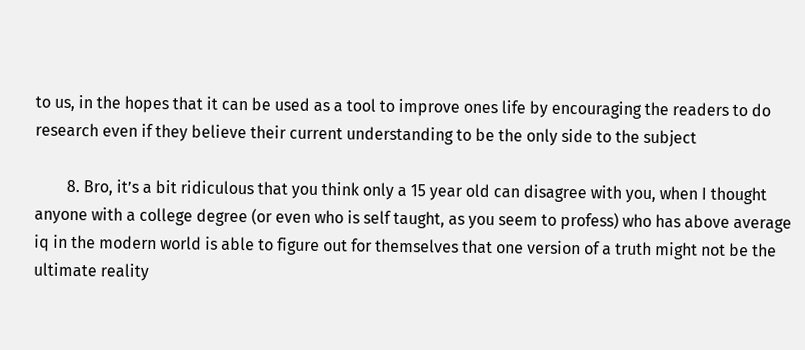to us, in the hopes that it can be used as a tool to improve ones life by encouraging the readers to do research even if they believe their current understanding to be the only side to the subject

        8. Bro, it’s a bit ridiculous that you think only a 15 year old can disagree with you, when I thought anyone with a college degree (or even who is self taught, as you seem to profess) who has above average iq in the modern world is able to figure out for themselves that one version of a truth might not be the ultimate reality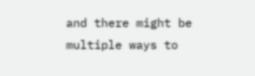and there might be multiple ways to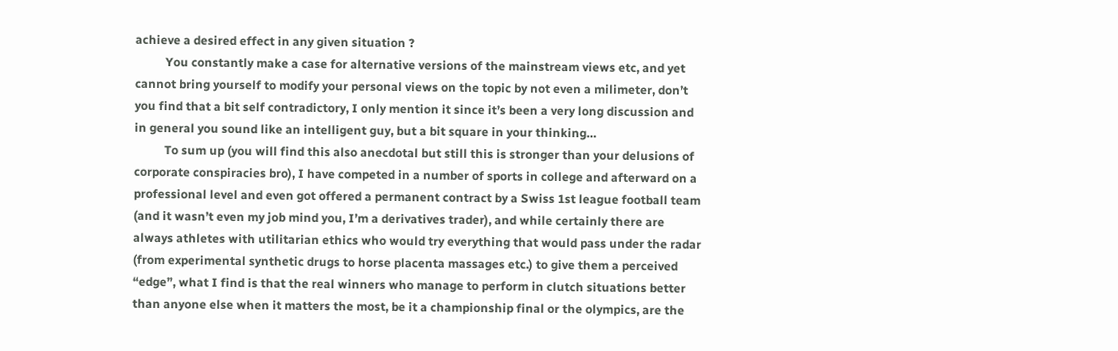achieve a desired effect in any given situation ?
          You constantly make a case for alternative versions of the mainstream views etc, and yet cannot bring yourself to modify your personal views on the topic by not even a milimeter, don’t you find that a bit self contradictory, I only mention it since it’s been a very long discussion and in general you sound like an intelligent guy, but a bit square in your thinking…
          To sum up (you will find this also anecdotal but still this is stronger than your delusions of corporate conspiracies bro), I have competed in a number of sports in college and afterward on a professional level and even got offered a permanent contract by a Swiss 1st league football team (and it wasn’t even my job mind you, I’m a derivatives trader), and while certainly there are always athletes with utilitarian ethics who would try everything that would pass under the radar (from experimental synthetic drugs to horse placenta massages etc.) to give them a perceived “edge”, what I find is that the real winners who manage to perform in clutch situations better than anyone else when it matters the most, be it a championship final or the olympics, are the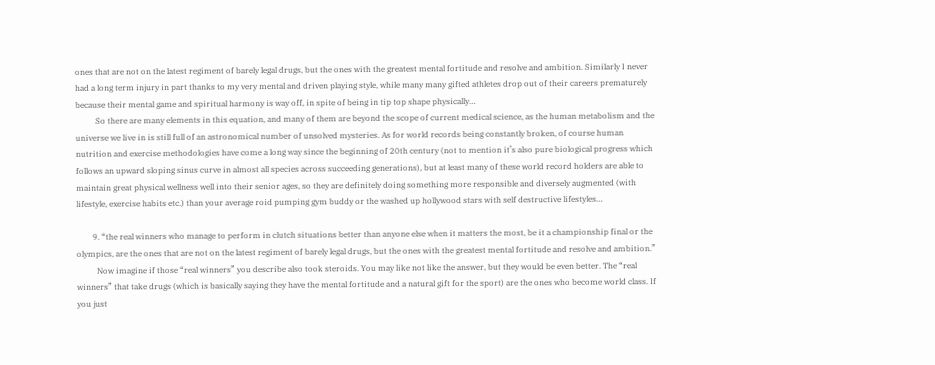ones that are not on the latest regiment of barely legal drugs, but the ones with the greatest mental fortitude and resolve and ambition. Similarly I never had a long term injury in part thanks to my very mental and driven playing style, while many many gifted athletes drop out of their careers prematurely because their mental game and spiritual harmony is way off, in spite of being in tip top shape physically…
          So there are many elements in this equation, and many of them are beyond the scope of current medical science, as the human metabolism and the universe we live in is still full of an astronomical number of unsolved mysteries. As for world records being constantly broken, of course human nutrition and exercise methodologies have come a long way since the beginning of 20th century (not to mention it’s also pure biological progress which follows an upward sloping sinus curve in almost all species across succeeding generations), but at least many of these world record holders are able to maintain great physical wellness well into their senior ages, so they are definitely doing something more responsible and diversely augmented (with lifestyle, exercise habits etc.) than your average roid pumping gym buddy or the washed up hollywood stars with self destructive lifestyles…

        9. “the real winners who manage to perform in clutch situations better than anyone else when it matters the most, be it a championship final or the olympics, are the ones that are not on the latest regiment of barely legal drugs, but the ones with the greatest mental fortitude and resolve and ambition.”
          Now imagine if those “real winners” you describe also took steroids. You may like not like the answer, but they would be even better. The “real winners” that take drugs (which is basically saying they have the mental fortitude and a natural gift for the sport) are the ones who become world class. If you just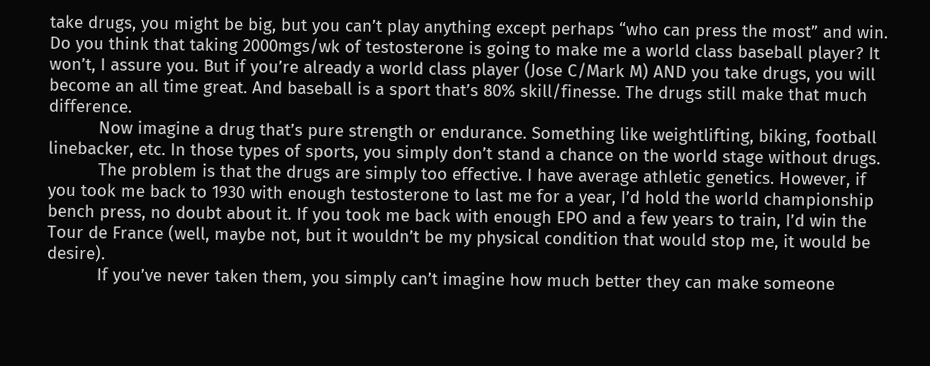take drugs, you might be big, but you can’t play anything except perhaps “who can press the most” and win. Do you think that taking 2000mgs/wk of testosterone is going to make me a world class baseball player? It won’t, I assure you. But if you’re already a world class player (Jose C/Mark M) AND you take drugs, you will become an all time great. And baseball is a sport that’s 80% skill/finesse. The drugs still make that much difference.
          Now imagine a drug that’s pure strength or endurance. Something like weightlifting, biking, football linebacker, etc. In those types of sports, you simply don’t stand a chance on the world stage without drugs.
          The problem is that the drugs are simply too effective. I have average athletic genetics. However, if you took me back to 1930 with enough testosterone to last me for a year, I’d hold the world championship bench press, no doubt about it. If you took me back with enough EPO and a few years to train, I’d win the Tour de France (well, maybe not, but it wouldn’t be my physical condition that would stop me, it would be desire).
          If you’ve never taken them, you simply can’t imagine how much better they can make someone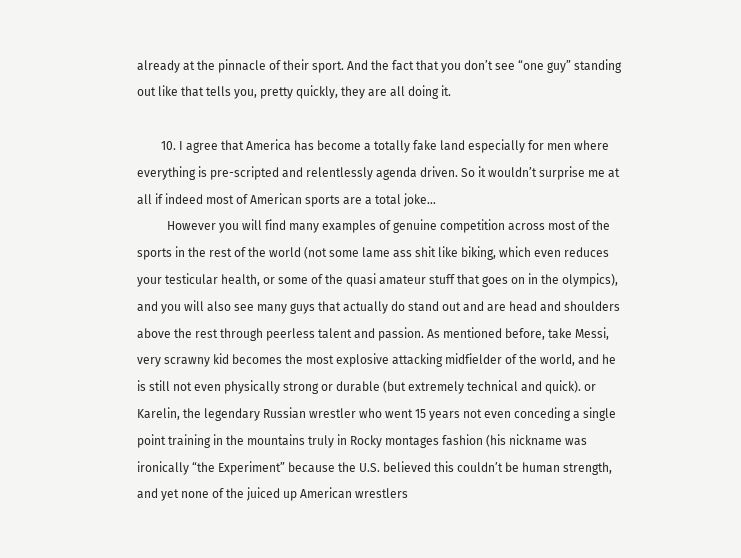already at the pinnacle of their sport. And the fact that you don’t see “one guy” standing out like that tells you, pretty quickly, they are all doing it.

        10. I agree that America has become a totally fake land especially for men where everything is pre-scripted and relentlessly agenda driven. So it wouldn’t surprise me at all if indeed most of American sports are a total joke…
          However you will find many examples of genuine competition across most of the sports in the rest of the world (not some lame ass shit like biking, which even reduces your testicular health, or some of the quasi amateur stuff that goes on in the olympics), and you will also see many guys that actually do stand out and are head and shoulders above the rest through peerless talent and passion. As mentioned before, take Messi, very scrawny kid becomes the most explosive attacking midfielder of the world, and he is still not even physically strong or durable (but extremely technical and quick). or Karelin, the legendary Russian wrestler who went 15 years not even conceding a single point training in the mountains truly in Rocky montages fashion (his nickname was ironically “the Experiment” because the U.S. believed this couldn’t be human strength, and yet none of the juiced up American wrestlers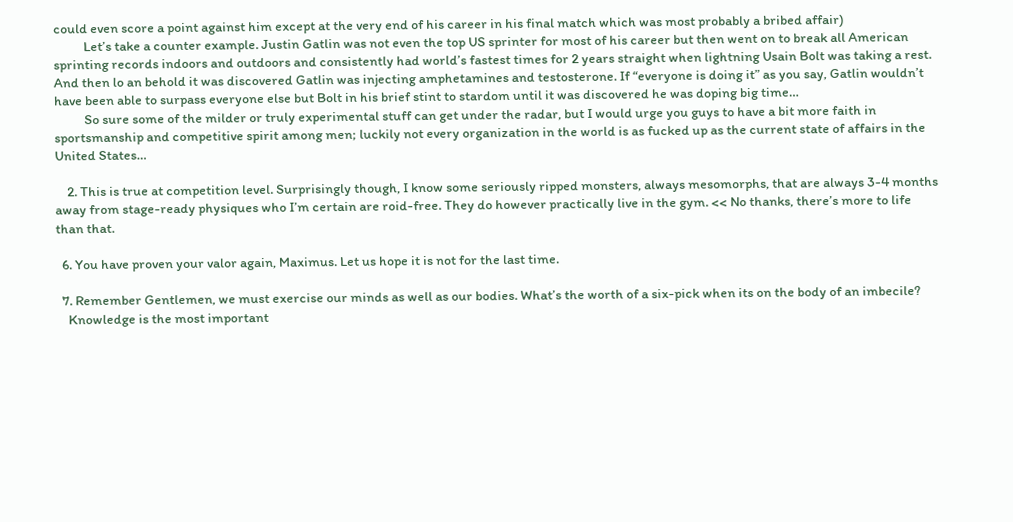could even score a point against him except at the very end of his career in his final match which was most probably a bribed affair)
          Let’s take a counter example. Justin Gatlin was not even the top US sprinter for most of his career but then went on to break all American sprinting records indoors and outdoors and consistently had world’s fastest times for 2 years straight when lightning Usain Bolt was taking a rest. And then lo an behold it was discovered Gatlin was injecting amphetamines and testosterone. If “everyone is doing it” as you say, Gatlin wouldn’t have been able to surpass everyone else but Bolt in his brief stint to stardom until it was discovered he was doping big time…
          So sure some of the milder or truly experimental stuff can get under the radar, but I would urge you guys to have a bit more faith in sportsmanship and competitive spirit among men; luckily not every organization in the world is as fucked up as the current state of affairs in the United States…

    2. This is true at competition level. Surprisingly though, I know some seriously ripped monsters, always mesomorphs, that are always 3-4 months away from stage-ready physiques who I’m certain are roid-free. They do however practically live in the gym. << No thanks, there’s more to life than that.

  6. You have proven your valor again, Maximus. Let us hope it is not for the last time.

  7. Remember Gentlemen, we must exercise our minds as well as our bodies. What’s the worth of a six-pick when its on the body of an imbecile?
    Knowledge is the most important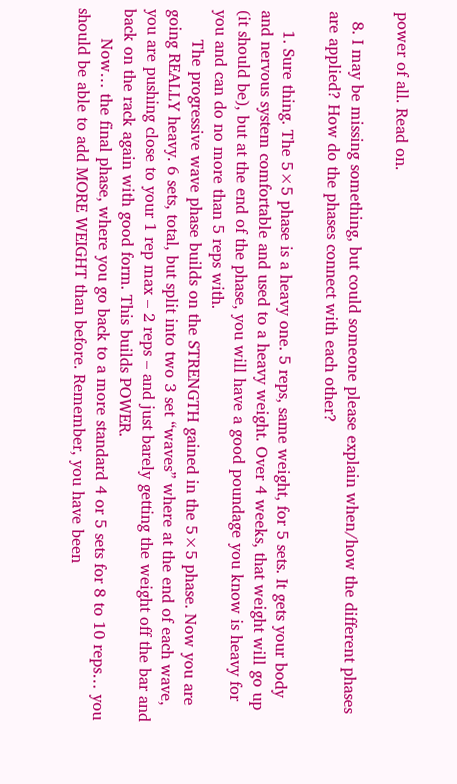power of all. Read on.

  8. I may be missing something, but could someone please explain when/how the different phases are applied? How do the phases connect with each other?

    1. Sure thing. The 5×5 phase is a heavy one. 5 reps, same weight, for 5 sets. It gets your body and nervous system comfortable and used to a heavy weight. Over 4 weeks, that weight will go up (it should be), but at the end of the phase, you will have a good poundage you know is heavy for you and can do no more than 5 reps with.
      The progressive wave phase builds on the STRENGTH gained in the 5×5 phase. Now you are going REALLY heavy. 6 sets, total, but split into two 3 set “waves” where at the end of each wave, you are pushing close to your 1 rep max – 2 reps – and just barely getting the weight off the bar and back on the rack again with good form. This builds POWER.
      Now… the final phase, where you go back to a more standard 4 or 5 sets for 8 to 10 reps… you should be able to add MORE WEIGHT than before. Remember, you have been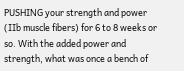PUSHING your strength and power (IIb muscle fibers) for 6 to 8 weeks or so. With the added power and strength, what was once a bench of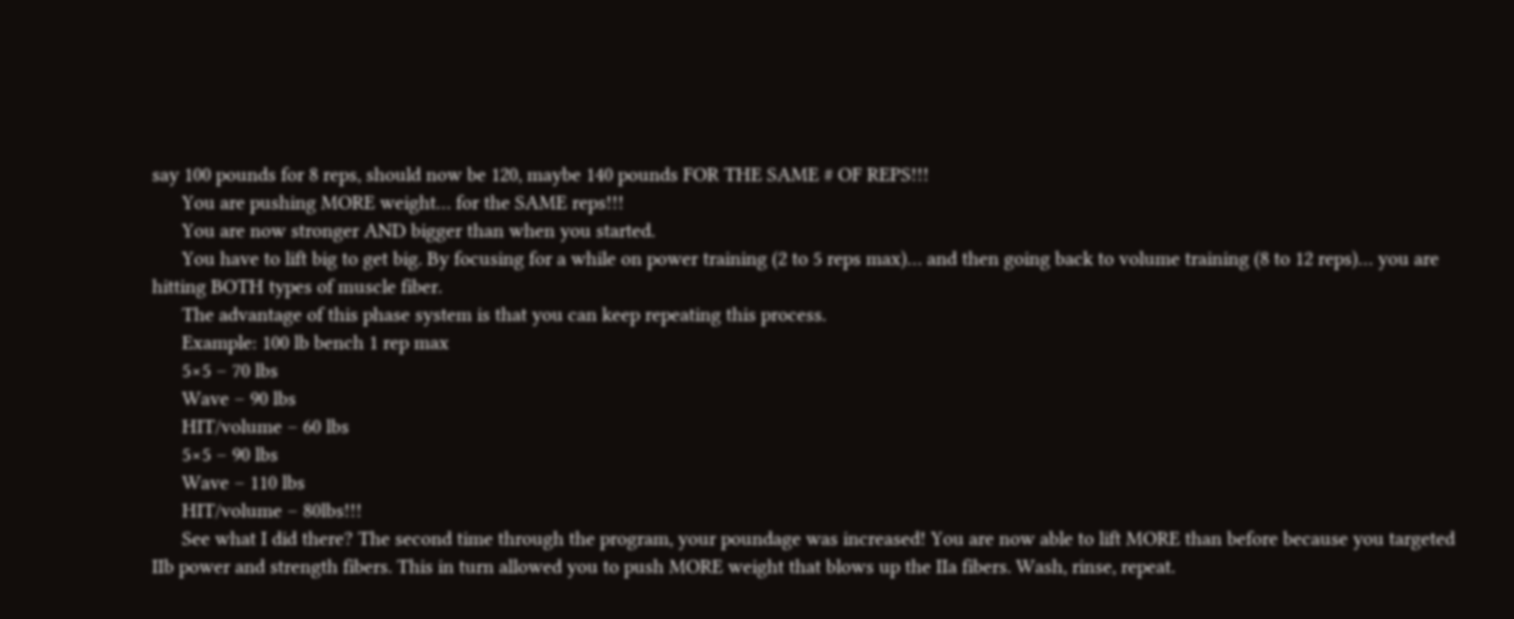say 100 pounds for 8 reps, should now be 120, maybe 140 pounds FOR THE SAME # OF REPS!!!
      You are pushing MORE weight… for the SAME reps!!!
      You are now stronger AND bigger than when you started.
      You have to lift big to get big. By focusing for a while on power training (2 to 5 reps max)… and then going back to volume training (8 to 12 reps)… you are hitting BOTH types of muscle fiber.
      The advantage of this phase system is that you can keep repeating this process.
      Example: 100 lb bench 1 rep max
      5×5 – 70 lbs
      Wave – 90 lbs
      HIT/volume – 60 lbs
      5×5 – 90 lbs
      Wave – 110 lbs
      HIT/volume – 80lbs!!!
      See what I did there? The second time through the program, your poundage was increased! You are now able to lift MORE than before because you targeted IIb power and strength fibers. This in turn allowed you to push MORE weight that blows up the IIa fibers. Wash, rinse, repeat.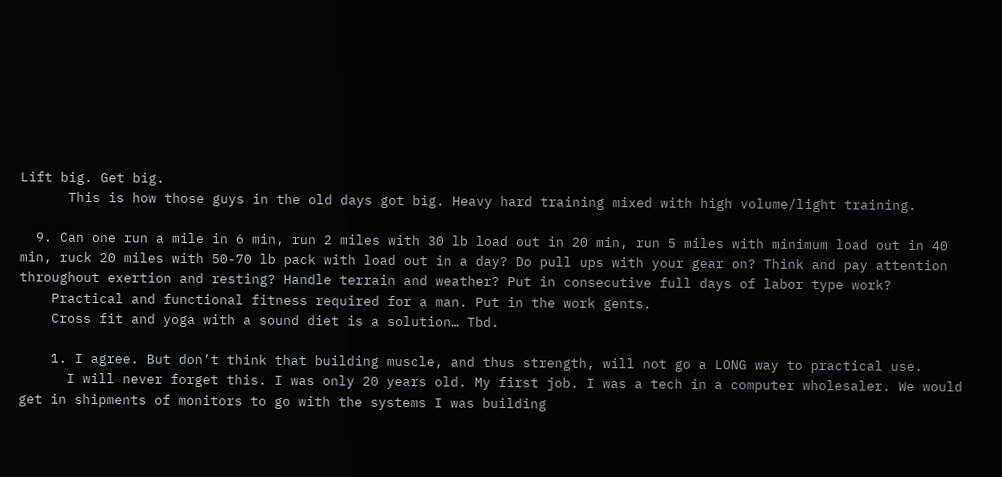Lift big. Get big.
      This is how those guys in the old days got big. Heavy hard training mixed with high volume/light training.

  9. Can one run a mile in 6 min, run 2 miles with 30 lb load out in 20 min, run 5 miles with minimum load out in 40 min, ruck 20 miles with 50-70 lb pack with load out in a day? Do pull ups with your gear on? Think and pay attention throughout exertion and resting? Handle terrain and weather? Put in consecutive full days of labor type work?
    Practical and functional fitness required for a man. Put in the work gents.
    Cross fit and yoga with a sound diet is a solution… Tbd.

    1. I agree. But don’t think that building muscle, and thus strength, will not go a LONG way to practical use.
      I will never forget this. I was only 20 years old. My first job. I was a tech in a computer wholesaler. We would get in shipments of monitors to go with the systems I was building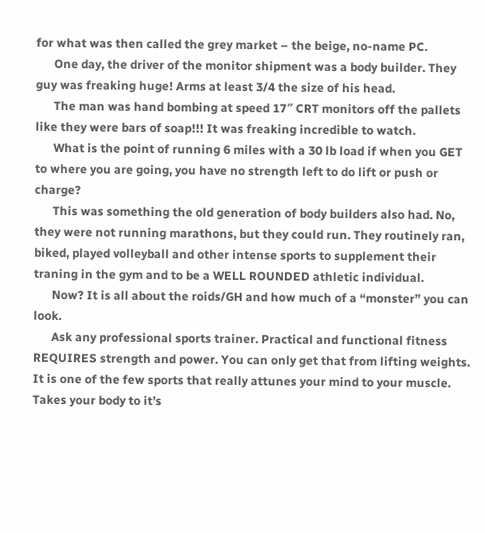for what was then called the grey market – the beige, no-name PC.
      One day, the driver of the monitor shipment was a body builder. They guy was freaking huge! Arms at least 3/4 the size of his head.
      The man was hand bombing at speed 17″ CRT monitors off the pallets like they were bars of soap!!! It was freaking incredible to watch.
      What is the point of running 6 miles with a 30 lb load if when you GET to where you are going, you have no strength left to do lift or push or charge?
      This was something the old generation of body builders also had. No, they were not running marathons, but they could run. They routinely ran, biked, played volleyball and other intense sports to supplement their traning in the gym and to be a WELL ROUNDED athletic individual.
      Now? It is all about the roids/GH and how much of a “monster” you can look.
      Ask any professional sports trainer. Practical and functional fitness REQUIRES strength and power. You can only get that from lifting weights. It is one of the few sports that really attunes your mind to your muscle. Takes your body to it’s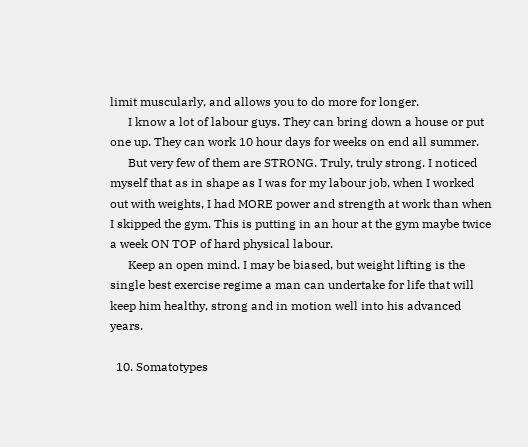limit muscularly, and allows you to do more for longer.
      I know a lot of labour guys. They can bring down a house or put one up. They can work 10 hour days for weeks on end all summer.
      But very few of them are STRONG. Truly, truly strong. I noticed myself that as in shape as I was for my labour job, when I worked out with weights, I had MORE power and strength at work than when I skipped the gym. This is putting in an hour at the gym maybe twice a week ON TOP of hard physical labour.
      Keep an open mind. I may be biased, but weight lifting is the single best exercise regime a man can undertake for life that will keep him healthy, strong and in motion well into his advanced years.

  10. Somatotypes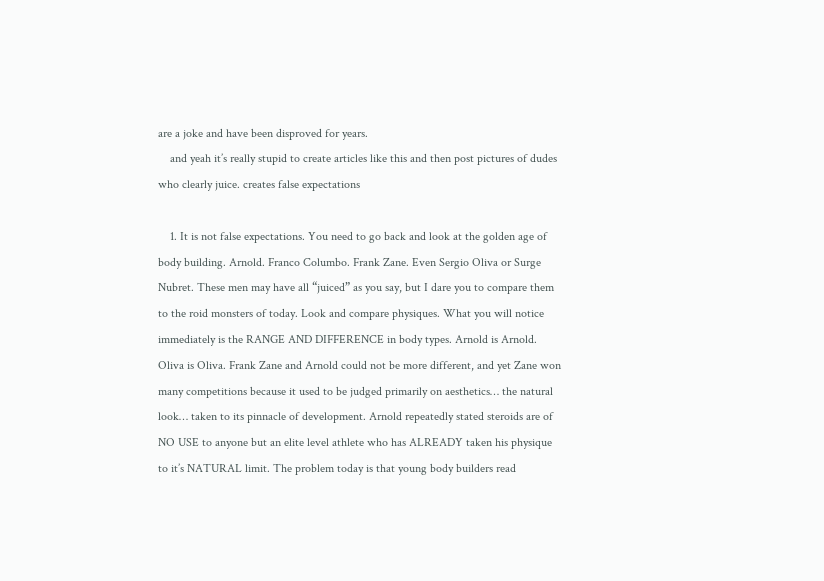are a joke and have been disproved for years.
    and yeah it’s really stupid to create articles like this and then post pictures of dudes who clearly juice. creates false expectations

    1. It is not false expectations. You need to go back and look at the golden age of body building. Arnold. Franco Columbo. Frank Zane. Even Sergio Oliva or Surge Nubret. These men may have all “juiced” as you say, but I dare you to compare them to the roid monsters of today. Look and compare physiques. What you will notice immediately is the RANGE AND DIFFERENCE in body types. Arnold is Arnold. Oliva is Oliva. Frank Zane and Arnold could not be more different, and yet Zane won many competitions because it used to be judged primarily on aesthetics… the natural look… taken to its pinnacle of development. Arnold repeatedly stated steroids are of NO USE to anyone but an elite level athlete who has ALREADY taken his physique to it’s NATURAL limit. The problem today is that young body builders read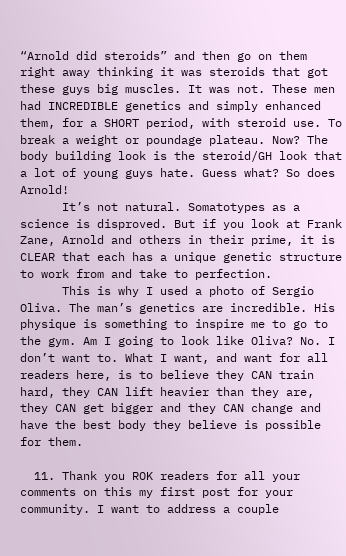“Arnold did steroids” and then go on them right away thinking it was steroids that got these guys big muscles. It was not. These men had INCREDIBLE genetics and simply enhanced them, for a SHORT period, with steroid use. To break a weight or poundage plateau. Now? The body building look is the steroid/GH look that a lot of young guys hate. Guess what? So does Arnold!
      It’s not natural. Somatotypes as a science is disproved. But if you look at Frank Zane, Arnold and others in their prime, it is CLEAR that each has a unique genetic structure to work from and take to perfection.
      This is why I used a photo of Sergio Oliva. The man’s genetics are incredible. His physique is something to inspire me to go to the gym. Am I going to look like Oliva? No. I don’t want to. What I want, and want for all readers here, is to believe they CAN train hard, they CAN lift heavier than they are, they CAN get bigger and they CAN change and have the best body they believe is possible for them.

  11. Thank you ROK readers for all your comments on this my first post for your community. I want to address a couple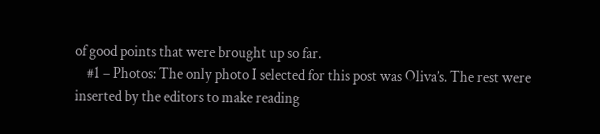of good points that were brought up so far.
    #1 – Photos: The only photo I selected for this post was Oliva’s. The rest were inserted by the editors to make reading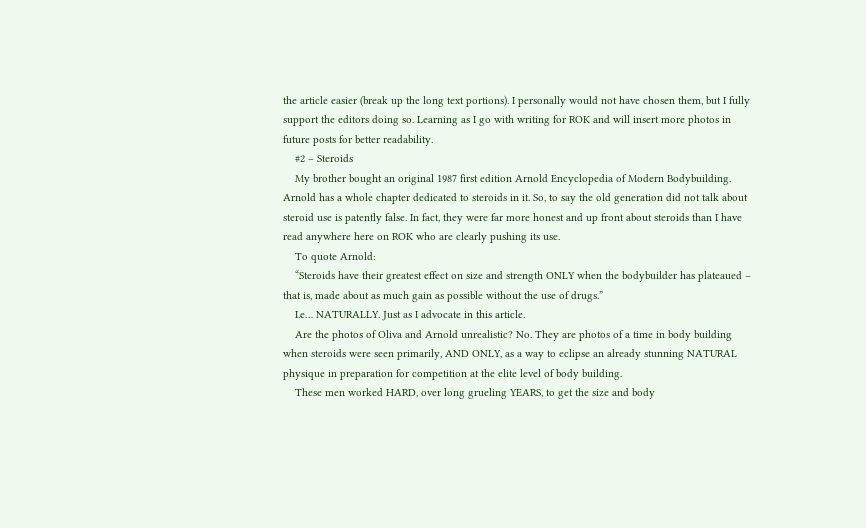the article easier (break up the long text portions). I personally would not have chosen them, but I fully support the editors doing so. Learning as I go with writing for ROK and will insert more photos in future posts for better readability.
    #2 – Steroids
    My brother bought an original 1987 first edition Arnold Encyclopedia of Modern Bodybuilding. Arnold has a whole chapter dedicated to steroids in it. So, to say the old generation did not talk about steroid use is patently false. In fact, they were far more honest and up front about steroids than I have read anywhere here on ROK who are clearly pushing its use.
    To quote Arnold:
    “Steroids have their greatest effect on size and strength ONLY when the bodybuilder has plateaued – that is, made about as much gain as possible without the use of drugs.”
    I.e… NATURALLY. Just as I advocate in this article.
    Are the photos of Oliva and Arnold unrealistic? No. They are photos of a time in body building when steroids were seen primarily, AND ONLY, as a way to eclipse an already stunning NATURAL physique in preparation for competition at the elite level of body building.
    These men worked HARD, over long grueling YEARS, to get the size and body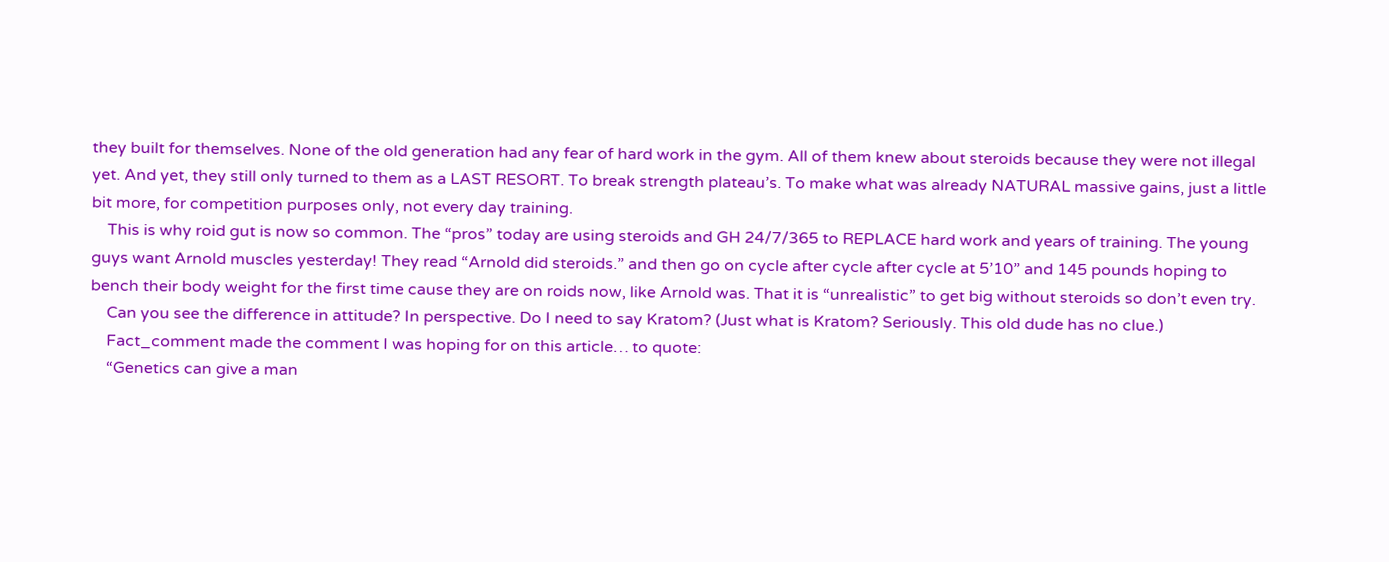they built for themselves. None of the old generation had any fear of hard work in the gym. All of them knew about steroids because they were not illegal yet. And yet, they still only turned to them as a LAST RESORT. To break strength plateau’s. To make what was already NATURAL massive gains, just a little bit more, for competition purposes only, not every day training.
    This is why roid gut is now so common. The “pros” today are using steroids and GH 24/7/365 to REPLACE hard work and years of training. The young guys want Arnold muscles yesterday! They read “Arnold did steroids.” and then go on cycle after cycle after cycle at 5’10” and 145 pounds hoping to bench their body weight for the first time cause they are on roids now, like Arnold was. That it is “unrealistic” to get big without steroids so don’t even try.
    Can you see the difference in attitude? In perspective. Do I need to say Kratom? (Just what is Kratom? Seriously. This old dude has no clue.)
    Fact_comment made the comment I was hoping for on this article… to quote:
    “Genetics can give a man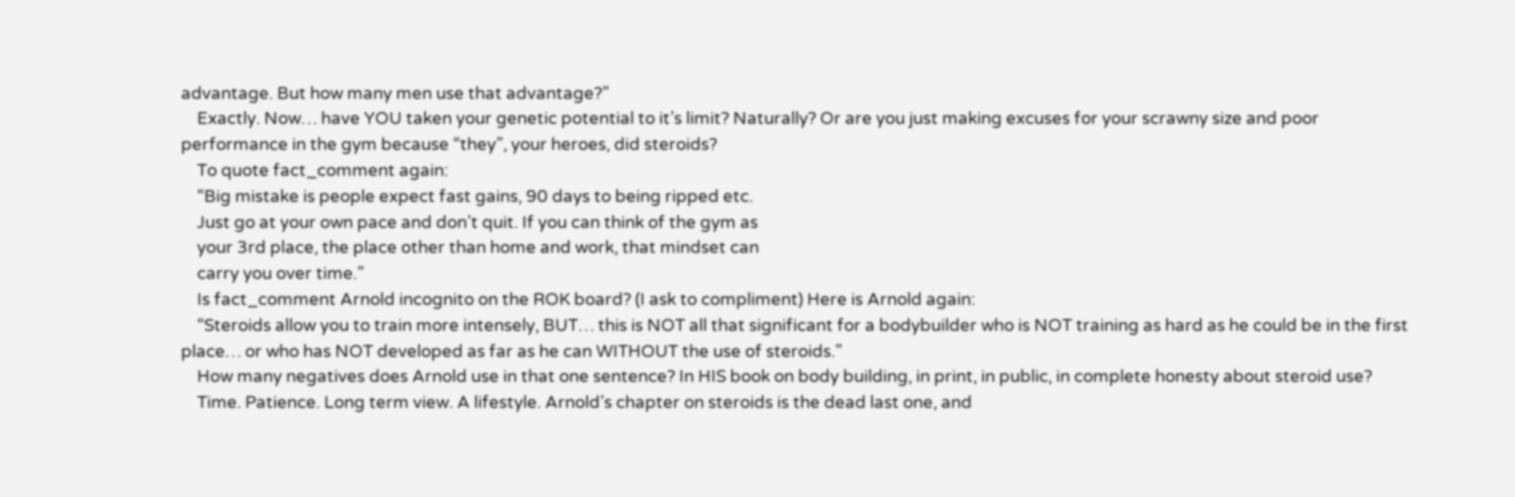advantage. But how many men use that advantage?”
    Exactly. Now… have YOU taken your genetic potential to it’s limit? Naturally? Or are you just making excuses for your scrawny size and poor performance in the gym because “they”, your heroes, did steroids?
    To quote fact_comment again:
    “Big mistake is people expect fast gains, 90 days to being ripped etc.
    Just go at your own pace and don’t quit. If you can think of the gym as
    your 3rd place, the place other than home and work, that mindset can
    carry you over time.”
    Is fact_comment Arnold incognito on the ROK board? (I ask to compliment) Here is Arnold again:
    “Steroids allow you to train more intensely, BUT… this is NOT all that significant for a bodybuilder who is NOT training as hard as he could be in the first place… or who has NOT developed as far as he can WITHOUT the use of steroids.”
    How many negatives does Arnold use in that one sentence? In HIS book on body building, in print, in public, in complete honesty about steroid use?
    Time. Patience. Long term view. A lifestyle. Arnold’s chapter on steroids is the dead last one, and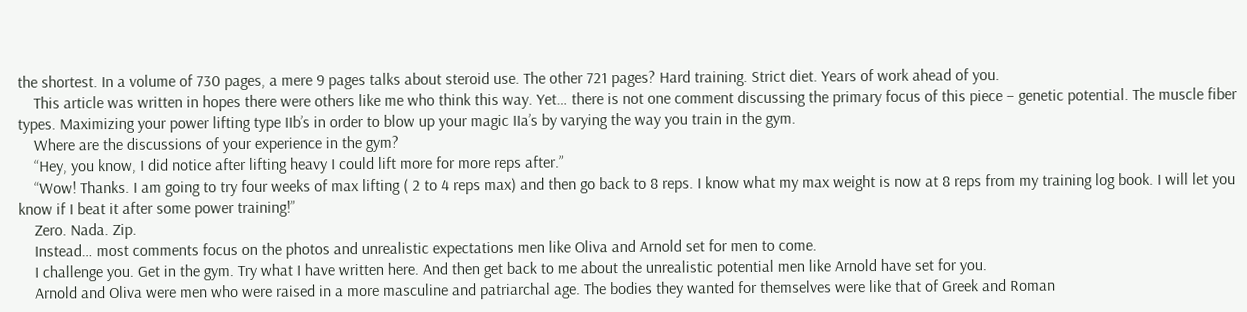the shortest. In a volume of 730 pages, a mere 9 pages talks about steroid use. The other 721 pages? Hard training. Strict diet. Years of work ahead of you.
    This article was written in hopes there were others like me who think this way. Yet… there is not one comment discussing the primary focus of this piece – genetic potential. The muscle fiber types. Maximizing your power lifting type IIb’s in order to blow up your magic IIa’s by varying the way you train in the gym.
    Where are the discussions of your experience in the gym?
    “Hey, you know, I did notice after lifting heavy I could lift more for more reps after.”
    “Wow! Thanks. I am going to try four weeks of max lifting ( 2 to 4 reps max) and then go back to 8 reps. I know what my max weight is now at 8 reps from my training log book. I will let you know if I beat it after some power training!”
    Zero. Nada. Zip.
    Instead… most comments focus on the photos and unrealistic expectations men like Oliva and Arnold set for men to come.
    I challenge you. Get in the gym. Try what I have written here. And then get back to me about the unrealistic potential men like Arnold have set for you.
    Arnold and Oliva were men who were raised in a more masculine and patriarchal age. The bodies they wanted for themselves were like that of Greek and Roman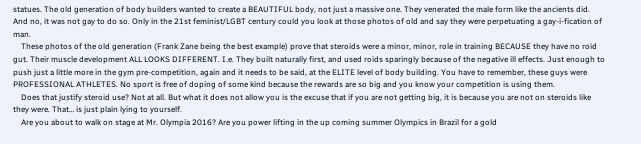statues. The old generation of body builders wanted to create a BEAUTIFUL body, not just a massive one. They venerated the male form like the ancients did. And no, it was not gay to do so. Only in the 21st feminist/LGBT century could you look at those photos of old and say they were perpetuating a gay-i-fication of man.
    These photos of the old generation (Frank Zane being the best example) prove that steroids were a minor, minor, role in training BECAUSE they have no roid gut. Their muscle development ALL LOOKS DIFFERENT. I.e. They built naturally first, and used roids sparingly because of the negative ill effects. Just enough to push just a little more in the gym pre-competition, again and it needs to be said, at the ELITE level of body building. You have to remember, these guys were PROFESSIONAL ATHLETES. No sport is free of doping of some kind because the rewards are so big and you know your competition is using them.
    Does that justify steroid use? Not at all. But what it does not allow you is the excuse that if you are not getting big, it is because you are not on steroids like they were. That… is just plain lying to yourself.
    Are you about to walk on stage at Mr. Olympia 2016? Are you power lifting in the up coming summer Olympics in Brazil for a gold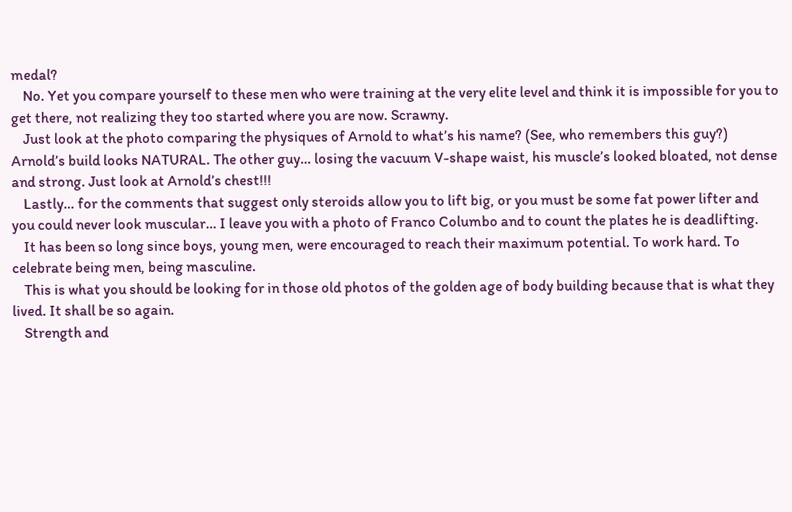medal?
    No. Yet you compare yourself to these men who were training at the very elite level and think it is impossible for you to get there, not realizing they too started where you are now. Scrawny.
    Just look at the photo comparing the physiques of Arnold to what’s his name? (See, who remembers this guy?) Arnold’s build looks NATURAL. The other guy… losing the vacuum V-shape waist, his muscle’s looked bloated, not dense and strong. Just look at Arnold’s chest!!!
    Lastly… for the comments that suggest only steroids allow you to lift big, or you must be some fat power lifter and you could never look muscular… I leave you with a photo of Franco Columbo and to count the plates he is deadlifting.
    It has been so long since boys, young men, were encouraged to reach their maximum potential. To work hard. To celebrate being men, being masculine.
    This is what you should be looking for in those old photos of the golden age of body building because that is what they lived. It shall be so again.
    Strength and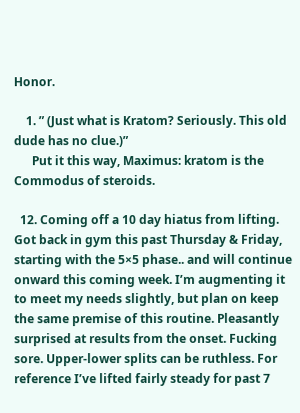Honor.

    1. ” (Just what is Kratom? Seriously. This old dude has no clue.)”
      Put it this way, Maximus: kratom is the Commodus of steroids.

  12. Coming off a 10 day hiatus from lifting. Got back in gym this past Thursday & Friday, starting with the 5×5 phase.. and will continue onward this coming week. I’m augmenting it to meet my needs slightly, but plan on keep the same premise of this routine. Pleasantly surprised at results from the onset. Fucking sore. Upper-lower splits can be ruthless. For reference I’ve lifted fairly steady for past 7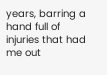years, barring a hand full of injuries that had me out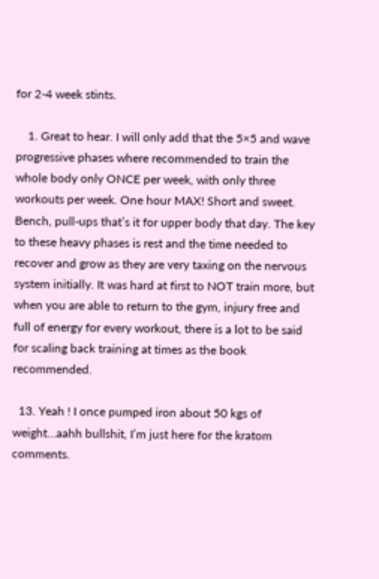for 2-4 week stints.

    1. Great to hear. I will only add that the 5×5 and wave progressive phases where recommended to train the whole body only ONCE per week, with only three workouts per week. One hour MAX! Short and sweet. Bench, pull-ups that’s it for upper body that day. The key to these heavy phases is rest and the time needed to recover and grow as they are very taxing on the nervous system initially. It was hard at first to NOT train more, but when you are able to return to the gym, injury free and full of energy for every workout, there is a lot to be said for scaling back training at times as the book recommended.

  13. Yeah ! I once pumped iron about 50 kgs of weight…aahh bullshit, I’m just here for the kratom comments.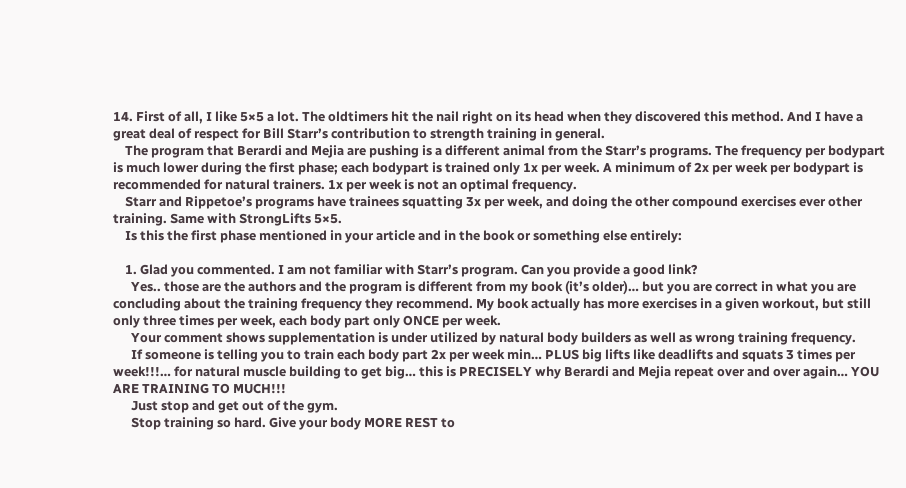14. First of all, I like 5×5 a lot. The oldtimers hit the nail right on its head when they discovered this method. And I have a great deal of respect for Bill Starr’s contribution to strength training in general.
    The program that Berardi and Mejia are pushing is a different animal from the Starr’s programs. The frequency per bodypart is much lower during the first phase; each bodypart is trained only 1x per week. A minimum of 2x per week per bodypart is recommended for natural trainers. 1x per week is not an optimal frequency.
    Starr and Rippetoe’s programs have trainees squatting 3x per week, and doing the other compound exercises ever other training. Same with StrongLifts 5×5.
    Is this the first phase mentioned in your article and in the book or something else entirely:

    1. Glad you commented. I am not familiar with Starr’s program. Can you provide a good link?
      Yes.. those are the authors and the program is different from my book (it’s older)… but you are correct in what you are concluding about the training frequency they recommend. My book actually has more exercises in a given workout, but still only three times per week, each body part only ONCE per week.
      Your comment shows supplementation is under utilized by natural body builders as well as wrong training frequency.
      If someone is telling you to train each body part 2x per week min… PLUS big lifts like deadlifts and squats 3 times per week!!!… for natural muscle building to get big… this is PRECISELY why Berardi and Mejia repeat over and over again… YOU ARE TRAINING TO MUCH!!!
      Just stop and get out of the gym.
      Stop training so hard. Give your body MORE REST to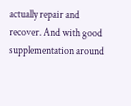actually repair and recover. And with good supplementation around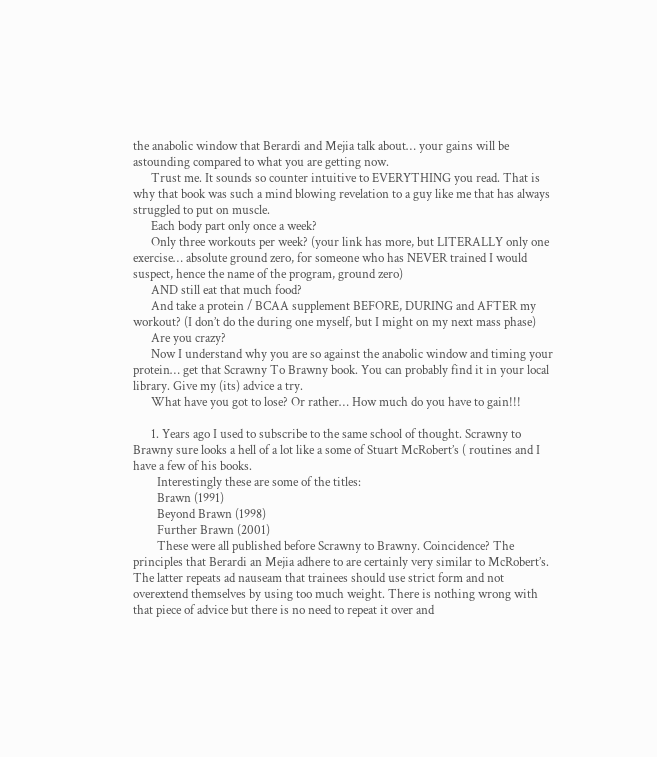the anabolic window that Berardi and Mejia talk about… your gains will be astounding compared to what you are getting now.
      Trust me. It sounds so counter intuitive to EVERYTHING you read. That is why that book was such a mind blowing revelation to a guy like me that has always struggled to put on muscle.
      Each body part only once a week?
      Only three workouts per week? (your link has more, but LITERALLY only one exercise… absolute ground zero, for someone who has NEVER trained I would suspect, hence the name of the program, ground zero)
      AND still eat that much food?
      And take a protein / BCAA supplement BEFORE, DURING and AFTER my workout? (I don’t do the during one myself, but I might on my next mass phase)
      Are you crazy?
      Now I understand why you are so against the anabolic window and timing your protein… get that Scrawny To Brawny book. You can probably find it in your local library. Give my (its) advice a try.
      What have you got to lose? Or rather… How much do you have to gain!!!

      1. Years ago I used to subscribe to the same school of thought. Scrawny to Brawny sure looks a hell of a lot like a some of Stuart McRobert’s ( routines and I have a few of his books.
        Interestingly these are some of the titles:
        Brawn (1991)
        Beyond Brawn (1998)
        Further Brawn (2001)
        These were all published before Scrawny to Brawny. Coincidence? The principles that Berardi an Mejia adhere to are certainly very similar to McRobert’s. The latter repeats ad nauseam that trainees should use strict form and not overextend themselves by using too much weight. There is nothing wrong with that piece of advice but there is no need to repeat it over and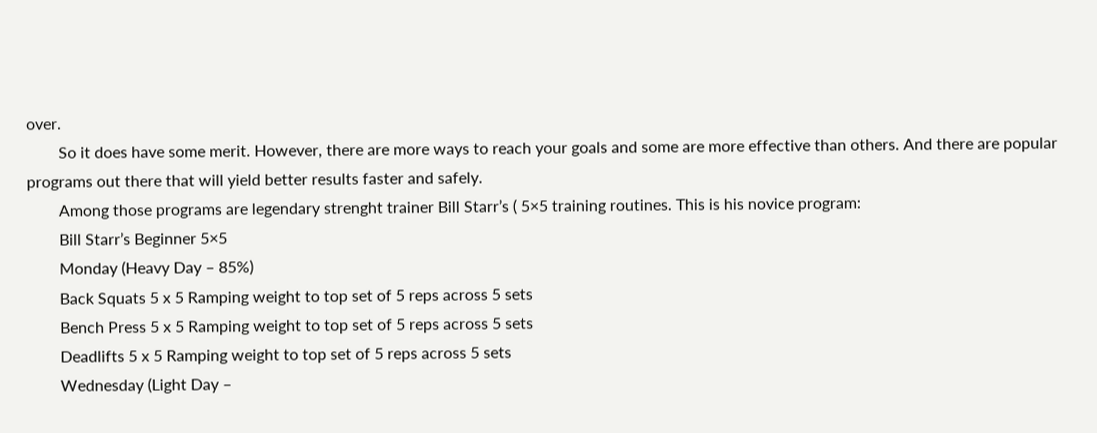over.
        So it does have some merit. However, there are more ways to reach your goals and some are more effective than others. And there are popular programs out there that will yield better results faster and safely.
        Among those programs are legendary strenght trainer Bill Starr’s ( 5×5 training routines. This is his novice program:
        Bill Starr’s Beginner 5×5
        Monday (Heavy Day – 85%)
        Back Squats 5 x 5 Ramping weight to top set of 5 reps across 5 sets
        Bench Press 5 x 5 Ramping weight to top set of 5 reps across 5 sets
        Deadlifts 5 x 5 Ramping weight to top set of 5 reps across 5 sets
        Wednesday (Light Day –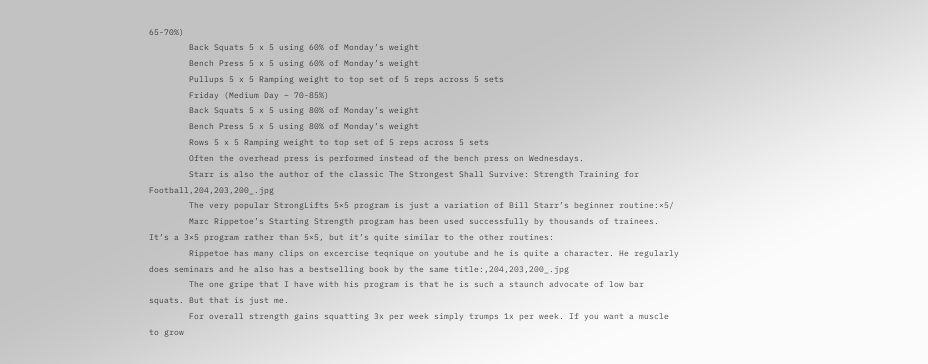65-70%)
        Back Squats 5 x 5 using 60% of Monday’s weight
        Bench Press 5 x 5 using 60% of Monday’s weight
        Pullups 5 x 5 Ramping weight to top set of 5 reps across 5 sets
        Friday (Medium Day – 70-85%)
        Back Squats 5 x 5 using 80% of Monday’s weight
        Bench Press 5 x 5 using 80% of Monday’s weight
        Rows 5 x 5 Ramping weight to top set of 5 reps across 5 sets
        Often the overhead press is performed instead of the bench press on Wednesdays.
        Starr is also the author of the classic The Strongest Shall Survive: Strength Training for Football,204,203,200_.jpg
        The very popular StrongLifts 5×5 program is just a variation of Bill Starr’s beginner routine:×5/
        Marc Rippetoe’s Starting Strength program has been used successfully by thousands of trainees. It’s a 3×5 program rather than 5×5, but it’s quite similar to the other routines:
        Rippetoe has many clips on excercise teqnique on youtube and he is quite a character. He regularly does seminars and he also has a bestselling book by the same title:,204,203,200_.jpg
        The one gripe that I have with his program is that he is such a staunch advocate of low bar squats. But that is just me.
        For overall strength gains squatting 3x per week simply trumps 1x per week. If you want a muscle to grow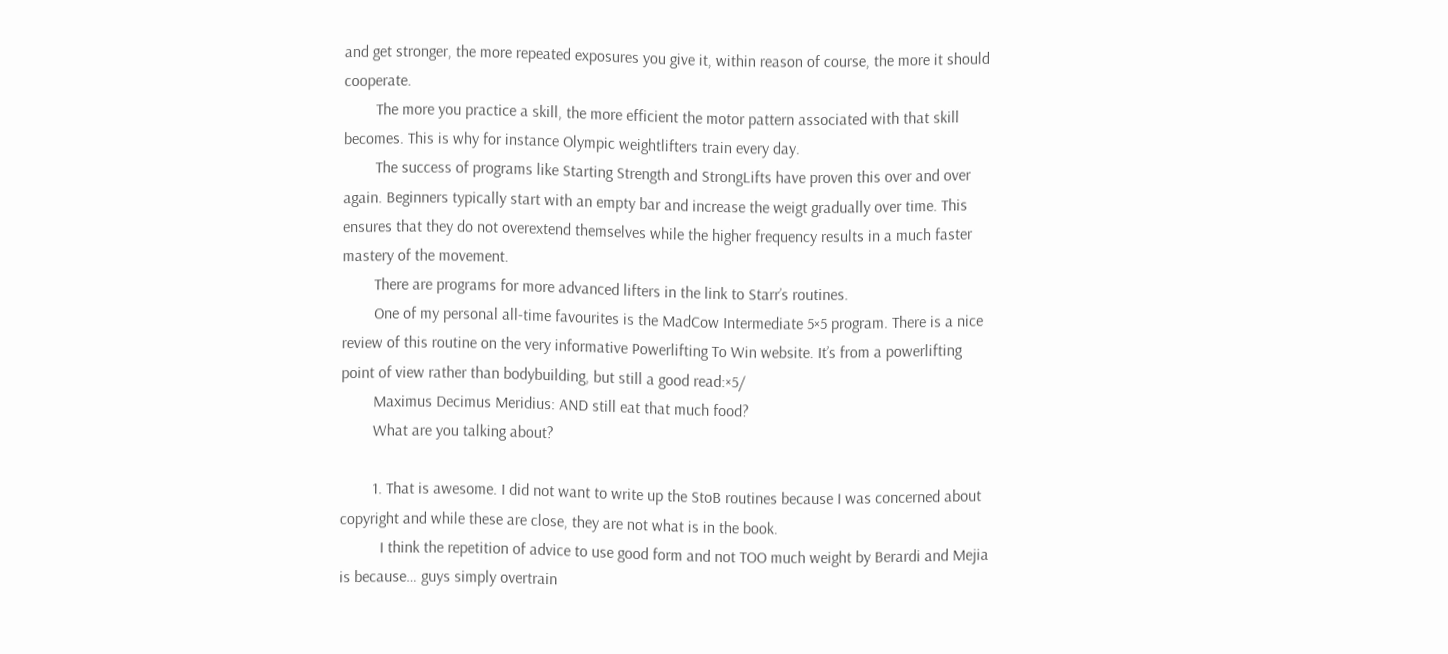and get stronger, the more repeated exposures you give it, within reason of course, the more it should cooperate.
        The more you practice a skill, the more efficient the motor pattern associated with that skill becomes. This is why for instance Olympic weightlifters train every day.
        The success of programs like Starting Strength and StrongLifts have proven this over and over again. Beginners typically start with an empty bar and increase the weigt gradually over time. This ensures that they do not overextend themselves while the higher frequency results in a much faster mastery of the movement.
        There are programs for more advanced lifters in the link to Starr’s routines.
        One of my personal all-time favourites is the MadCow Intermediate 5×5 program. There is a nice review of this routine on the very informative Powerlifting To Win website. It’s from a powerlifting point of view rather than bodybuilding, but still a good read:×5/
        Maximus Decimus Meridius: AND still eat that much food?
        What are you talking about?

        1. That is awesome. I did not want to write up the StoB routines because I was concerned about copyright and while these are close, they are not what is in the book.
          I think the repetition of advice to use good form and not TOO much weight by Berardi and Mejia is because… guys simply overtrain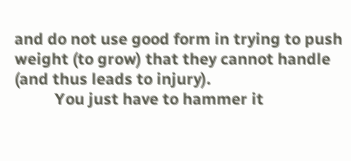and do not use good form in trying to push weight (to grow) that they cannot handle (and thus leads to injury).
          You just have to hammer it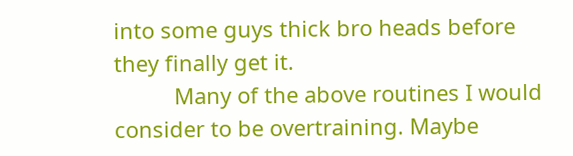into some guys thick bro heads before they finally get it.
          Many of the above routines I would consider to be overtraining. Maybe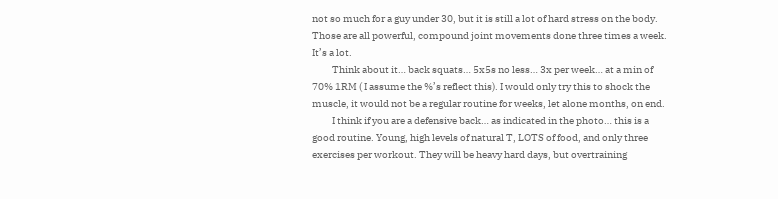not so much for a guy under 30, but it is still a lot of hard stress on the body. Those are all powerful, compound joint movements done three times a week. It’s a lot.
          Think about it… back squats… 5x5s no less… 3x per week… at a min of 70% 1RM ( I assume the %’s reflect this). I would only try this to shock the muscle, it would not be a regular routine for weeks, let alone months, on end.
          I think if you are a defensive back… as indicated in the photo… this is a good routine. Young, high levels of natural T, LOTS of food, and only three exercises per workout. They will be heavy hard days, but overtraining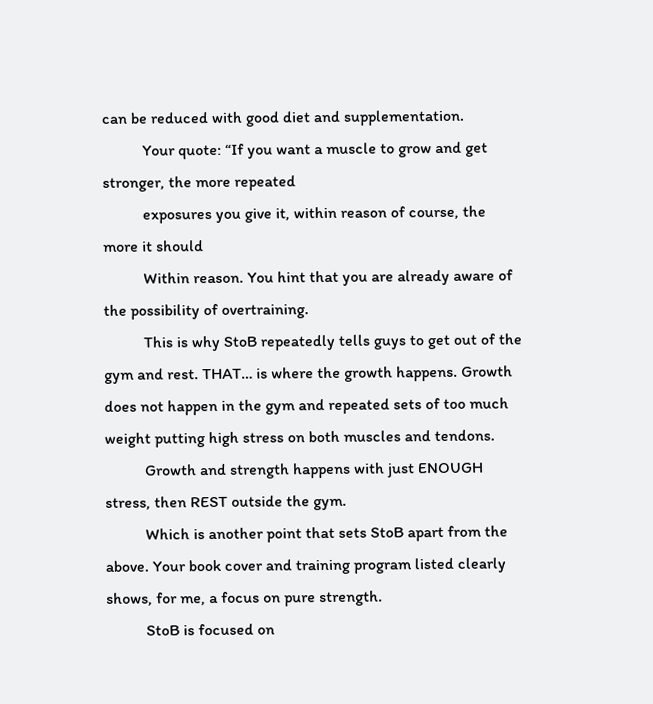can be reduced with good diet and supplementation.
          Your quote: “If you want a muscle to grow and get stronger, the more repeated
          exposures you give it, within reason of course, the more it should
          Within reason. You hint that you are already aware of the possibility of overtraining.
          This is why StoB repeatedly tells guys to get out of the gym and rest. THAT… is where the growth happens. Growth does not happen in the gym and repeated sets of too much weight putting high stress on both muscles and tendons.
          Growth and strength happens with just ENOUGH stress, then REST outside the gym.
          Which is another point that sets StoB apart from the above. Your book cover and training program listed clearly shows, for me, a focus on pure strength.
          StoB is focused on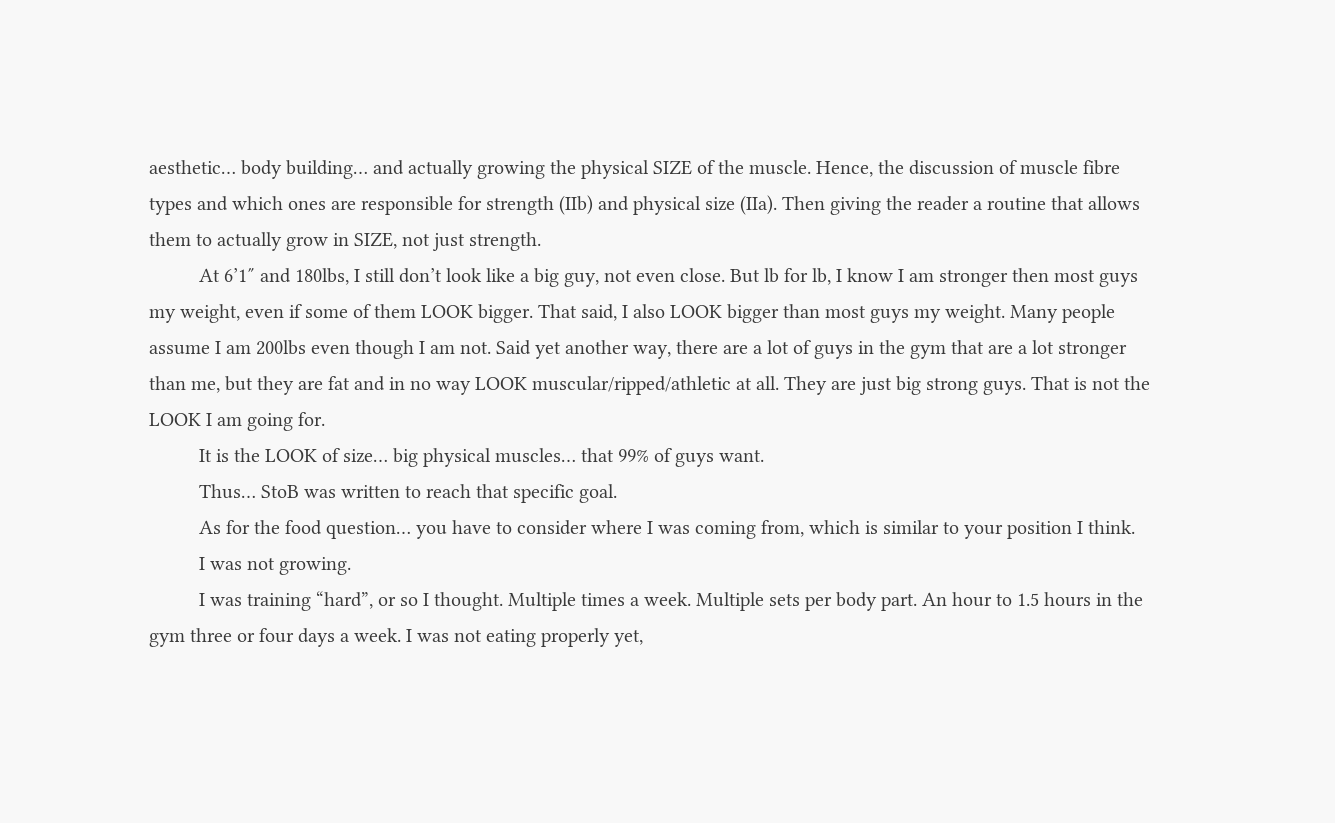aesthetic… body building… and actually growing the physical SIZE of the muscle. Hence, the discussion of muscle fibre types and which ones are responsible for strength (IIb) and physical size (IIa). Then giving the reader a routine that allows them to actually grow in SIZE, not just strength.
          At 6’1″ and 180lbs, I still don’t look like a big guy, not even close. But lb for lb, I know I am stronger then most guys my weight, even if some of them LOOK bigger. That said, I also LOOK bigger than most guys my weight. Many people assume I am 200lbs even though I am not. Said yet another way, there are a lot of guys in the gym that are a lot stronger than me, but they are fat and in no way LOOK muscular/ripped/athletic at all. They are just big strong guys. That is not the LOOK I am going for.
          It is the LOOK of size… big physical muscles… that 99% of guys want.
          Thus… StoB was written to reach that specific goal.
          As for the food question… you have to consider where I was coming from, which is similar to your position I think.
          I was not growing.
          I was training “hard”, or so I thought. Multiple times a week. Multiple sets per body part. An hour to 1.5 hours in the gym three or four days a week. I was not eating properly yet,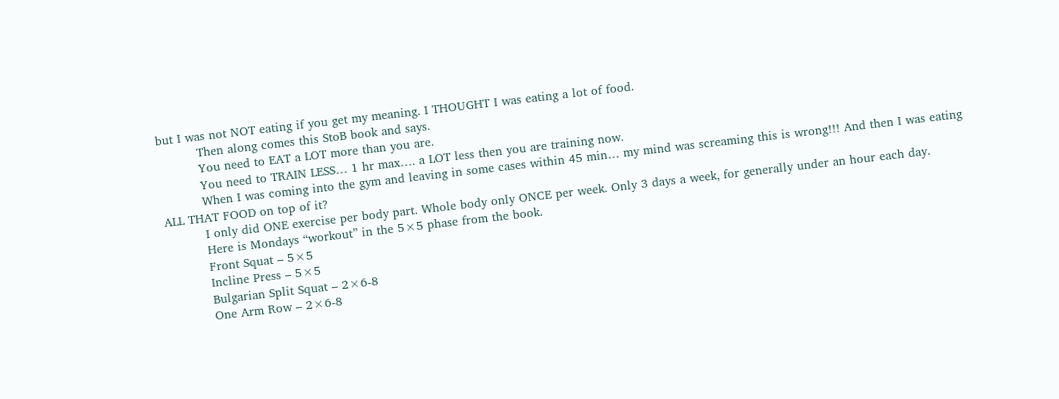but I was not NOT eating if you get my meaning. I THOUGHT I was eating a lot of food.
          Then along comes this StoB book and says.
          You need to EAT a LOT more than you are.
          You need to TRAIN LESS… 1 hr max…. a LOT less then you are training now.
          When I was coming into the gym and leaving in some cases within 45 min… my mind was screaming this is wrong!!! And then I was eating ALL THAT FOOD on top of it?
          I only did ONE exercise per body part. Whole body only ONCE per week. Only 3 days a week, for generally under an hour each day.
          Here is Mondays “workout” in the 5×5 phase from the book.
          Front Squat – 5×5
          Incline Press – 5×5
          Bulgarian Split Squat – 2×6-8
          One Arm Row – 2×6-8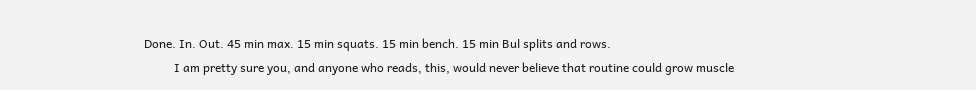Done. In. Out. 45 min max. 15 min squats. 15 min bench. 15 min Bul splits and rows.
          I am pretty sure you, and anyone who reads, this, would never believe that routine could grow muscle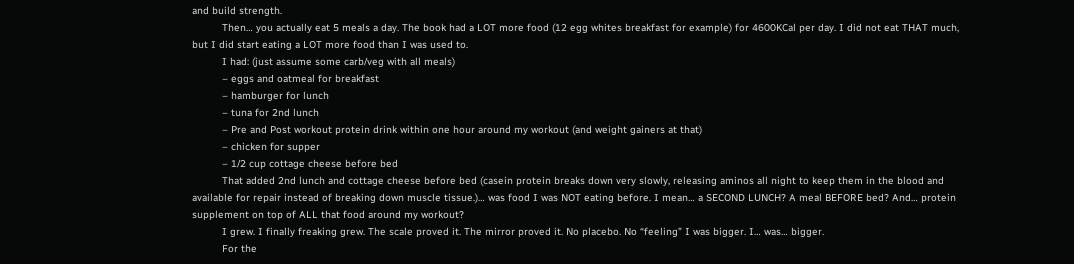and build strength.
          Then… you actually eat 5 meals a day. The book had a LOT more food (12 egg whites breakfast for example) for 4600KCal per day. I did not eat THAT much, but I did start eating a LOT more food than I was used to.
          I had: (just assume some carb/veg with all meals)
          – eggs and oatmeal for breakfast
          – hamburger for lunch
          – tuna for 2nd lunch
          – Pre and Post workout protein drink within one hour around my workout (and weight gainers at that)
          – chicken for supper
          – 1/2 cup cottage cheese before bed
          That added 2nd lunch and cottage cheese before bed (casein protein breaks down very slowly, releasing aminos all night to keep them in the blood and available for repair instead of breaking down muscle tissue.)… was food I was NOT eating before. I mean… a SECOND LUNCH? A meal BEFORE bed? And… protein supplement on top of ALL that food around my workout?
          I grew. I finally freaking grew. The scale proved it. The mirror proved it. No placebo. No “feeling” I was bigger. I… was… bigger.
          For the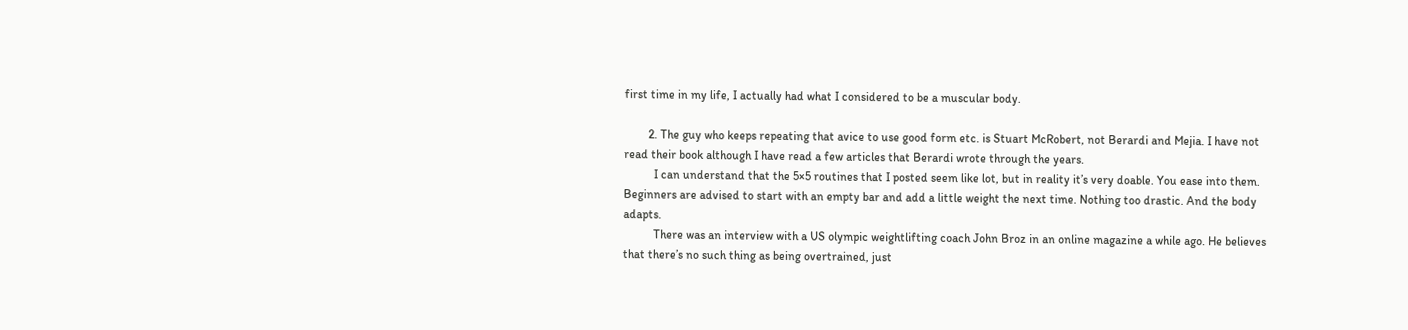first time in my life, I actually had what I considered to be a muscular body.

        2. The guy who keeps repeating that avice to use good form etc. is Stuart McRobert, not Berardi and Mejia. I have not read their book although I have read a few articles that Berardi wrote through the years.
          I can understand that the 5×5 routines that I posted seem like lot, but in reality it’s very doable. You ease into them. Beginners are advised to start with an empty bar and add a little weight the next time. Nothing too drastic. And the body adapts.
          There was an interview with a US olympic weightlifting coach John Broz in an online magazine a while ago. He believes that there’s no such thing as being overtrained, just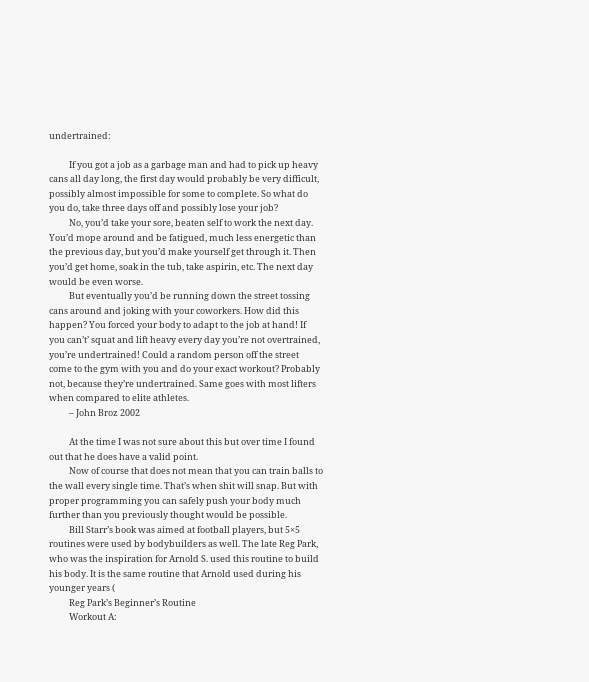undertrained:

          If you got a job as a garbage man and had to pick up heavy cans all day long, the first day would probably be very difficult, possibly almost impossible for some to complete. So what do you do, take three days off and possibly lose your job?
          No, you’d take your sore, beaten self to work the next day. You’d mope around and be fatigued, much less energetic than the previous day, but you’d make yourself get through it. Then you’d get home, soak in the tub, take aspirin, etc. The next day would be even worse.
          But eventually you’d be running down the street tossing cans around and joking with your coworkers. How did this happen? You forced your body to adapt to the job at hand! If you can’t’ squat and lift heavy every day you’re not overtrained, you’re undertrained! Could a random person off the street come to the gym with you and do your exact workout? Probably not, because they’re undertrained. Same goes with most lifters when compared to elite athletes.
          – John Broz 2002

          At the time I was not sure about this but over time I found out that he does have a valid point.
          Now of course that does not mean that you can train balls to the wall every single time. That’s when shit will snap. But with proper programming you can safely push your body much further than you previously thought would be possible.
          Bill Starr’s book was aimed at football players, but 5×5 routines were used by bodybuilders as well. The late Reg Park, who was the inspiration for Arnold S. used this routine to build his body. It is the same routine that Arnold used during his younger years (
          Reg Park’s Beginner’s Routine
          Workout A: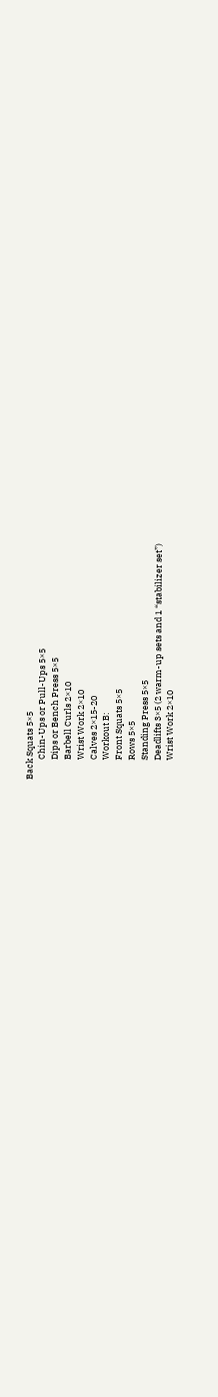Back Squats 5×5
          Chin-Ups or Pull-Ups 5×5
          Dips or Bench Press 5×5
          Barbell Curls 2×10
          Wrist Work 2×10
          Calves 2×15-20
          Workout B:
          Front Squats 5×5
          Rows 5×5
          Standing Press 5×5
          Deadlifts 3×5 (2 warm-up sets and 1 “stabilizer set”)
          Wrist Work 2×10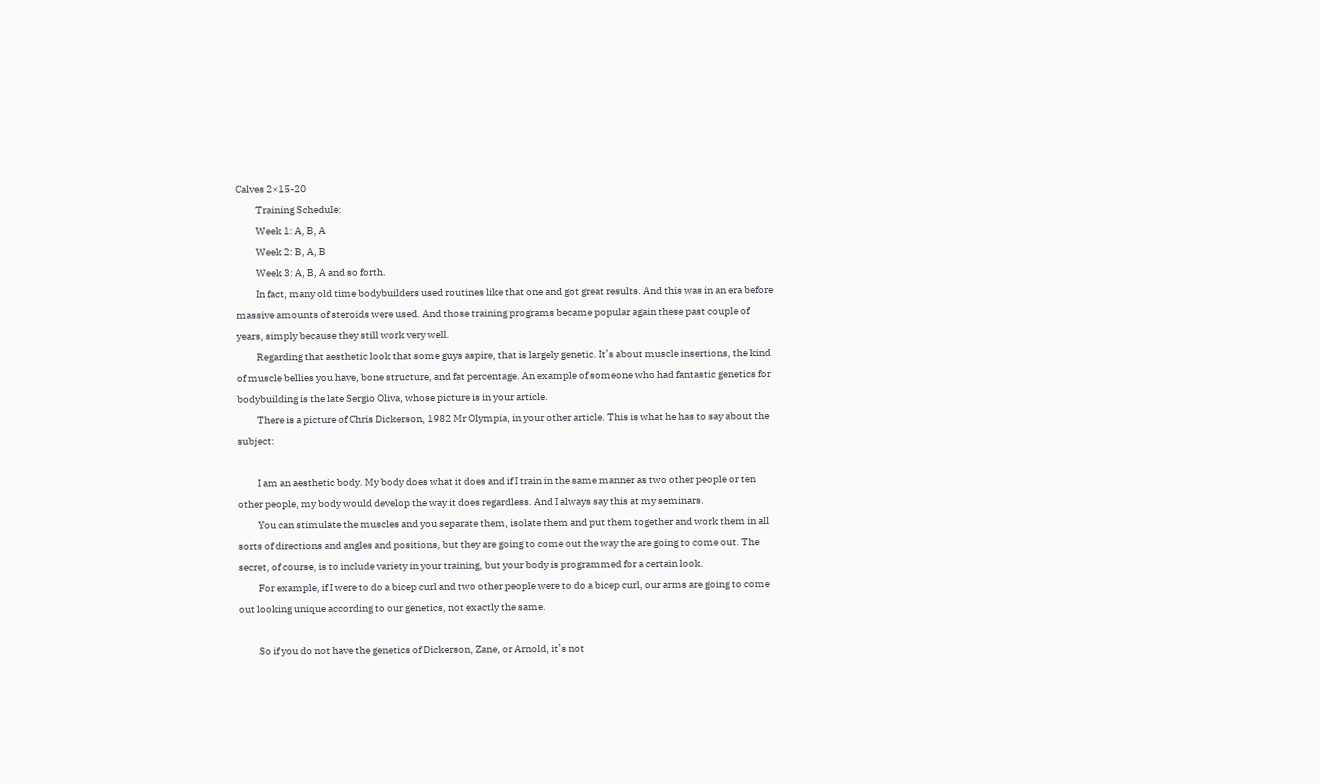Calves 2×15-20
          Training Schedule:
          Week 1: A, B, A
          Week 2: B, A, B
          Week 3: A, B, A and so forth.
          In fact, many old time bodybuilders used routines like that one and got great results. And this was in an era before massive amounts of steroids were used. And those training programs became popular again these past couple of years, simply because they still work very well.
          Regarding that aesthetic look that some guys aspire, that is largely genetic. It’s about muscle insertions, the kind of muscle bellies you have, bone structure, and fat percentage. An example of someone who had fantastic genetics for bodybuilding is the late Sergio Oliva, whose picture is in your article.
          There is a picture of Chris Dickerson, 1982 Mr Olympia, in your other article. This is what he has to say about the subject:

          I am an aesthetic body. My body does what it does and if I train in the same manner as two other people or ten other people, my body would develop the way it does regardless. And I always say this at my seminars.
          You can stimulate the muscles and you separate them, isolate them and put them together and work them in all sorts of directions and angles and positions, but they are going to come out the way the are going to come out. The secret, of course, is to include variety in your training, but your body is programmed for a certain look.
          For example, if I were to do a bicep curl and two other people were to do a bicep curl, our arms are going to come out looking unique according to our genetics, not exactly the same.

          So if you do not have the genetics of Dickerson, Zane, or Arnold, it’s not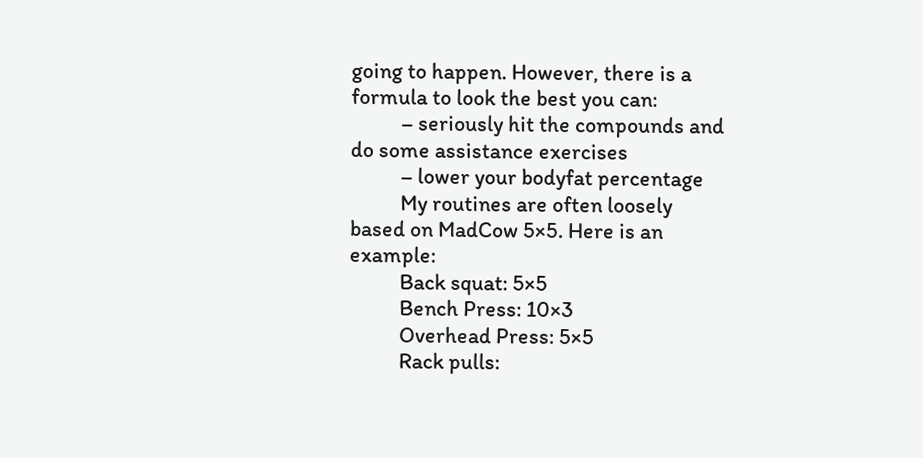going to happen. However, there is a formula to look the best you can:
          – seriously hit the compounds and do some assistance exercises
          – lower your bodyfat percentage
          My routines are often loosely based on MadCow 5×5. Here is an example:
          Back squat: 5×5
          Bench Press: 10×3
          Overhead Press: 5×5
          Rack pulls: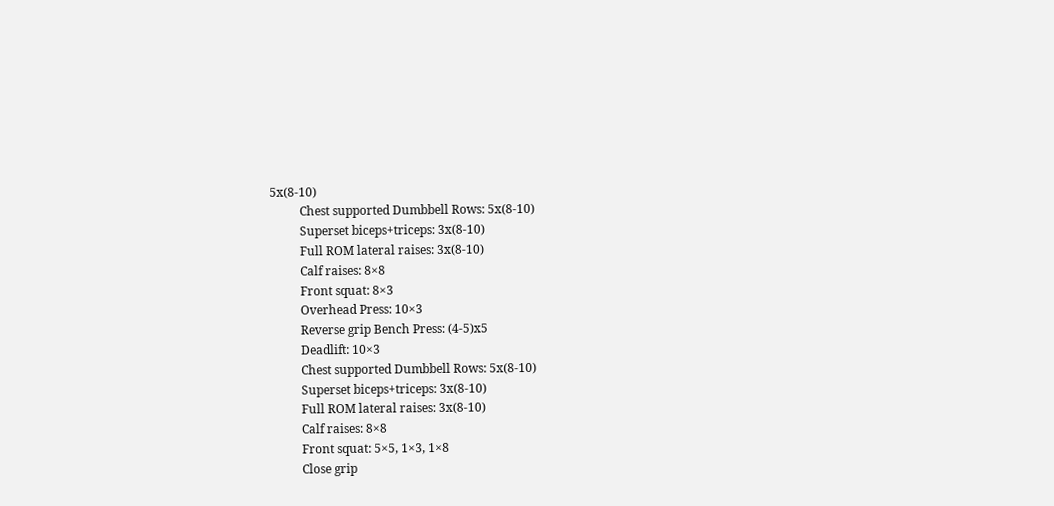5x(8-10)
          Chest supported Dumbbell Rows: 5x(8-10)
          Superset biceps+triceps: 3x(8-10)
          Full ROM lateral raises: 3x(8-10)
          Calf raises: 8×8
          Front squat: 8×3
          Overhead Press: 10×3
          Reverse grip Bench Press: (4-5)x5
          Deadlift: 10×3
          Chest supported Dumbbell Rows: 5x(8-10)
          Superset biceps+triceps: 3x(8-10)
          Full ROM lateral raises: 3x(8-10)
          Calf raises: 8×8
          Front squat: 5×5, 1×3, 1×8
          Close grip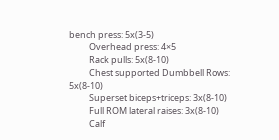bench press: 5x(3-5)
          Overhead press: 4×5
          Rack pulls: 5x(8-10)
          Chest supported Dumbbell Rows: 5x(8-10)
          Superset biceps+triceps: 3x(8-10)
          Full ROM lateral raises: 3x(8-10)
          Calf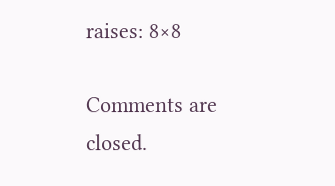raises: 8×8

Comments are closed.